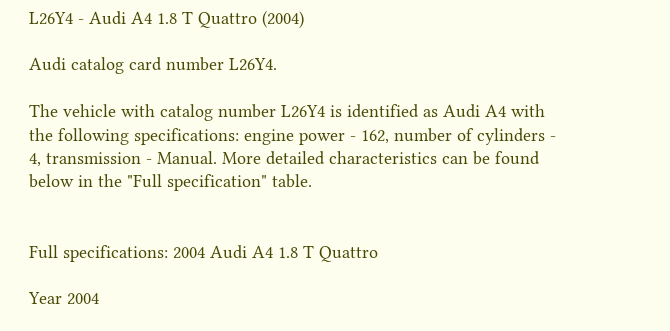L26Y4 - Audi A4 1.8 T Quattro (2004)

Audi catalog card number L26Y4.

The vehicle with catalog number L26Y4 is identified as Audi A4 with the following specifications: engine power - 162, number of cylinders - 4, transmission - Manual. More detailed characteristics can be found below in the "Full specification" table.


Full specifications: 2004 Audi A4 1.8 T Quattro

Year 2004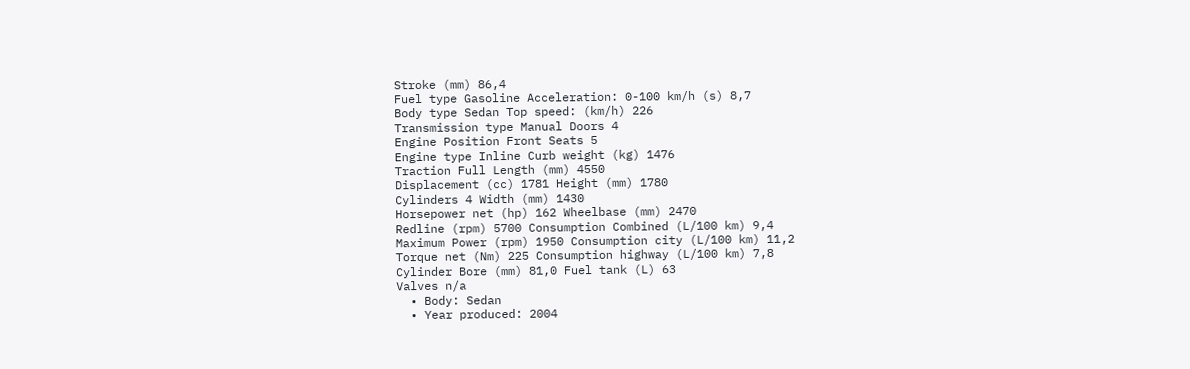Stroke (mm) 86,4
Fuel type Gasoline Acceleration: 0-100 km/h (s) 8,7
Body type Sedan Top speed: (km/h) 226
Transmission type Manual Doors 4
Engine Position Front Seats 5
Engine type Inline Curb weight (kg) 1476
Traction Full Length (mm) 4550
Displacement (cc) 1781 Height (mm) 1780
Cylinders 4 Width (mm) 1430
Horsepower net (hp) 162 Wheelbase (mm) 2470
Redline (rpm) 5700 Consumption Combined (L/100 km) 9,4
Maximum Power (rpm) 1950 Consumption city (L/100 km) 11,2
Torque net (Nm) 225 Consumption highway (L/100 km) 7,8
Cylinder Bore (mm) 81,0 Fuel tank (L) 63
Valves n/a
  • Body: Sedan
  • Year produced: 2004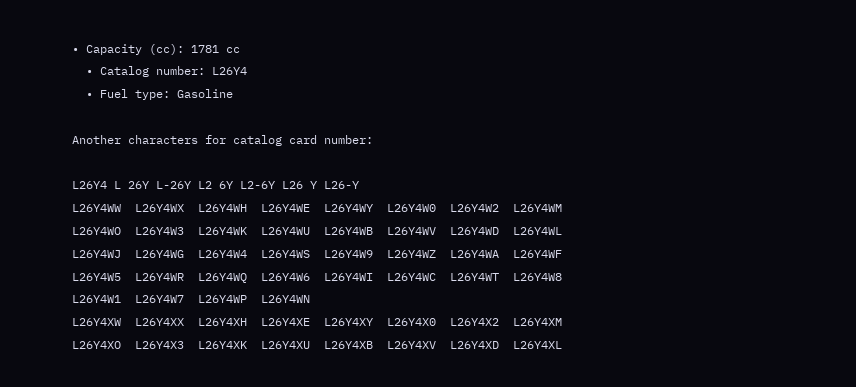• Capacity (cc): 1781 cc
  • Catalog number: L26Y4
  • Fuel type: Gasoline

Another characters for catalog card number:

L26Y4 L 26Y L-26Y L2 6Y L2-6Y L26 Y L26-Y
L26Y4WW  L26Y4WX  L26Y4WH  L26Y4WE  L26Y4WY  L26Y4W0  L26Y4W2  L26Y4WM  L26Y4WO  L26Y4W3  L26Y4WK  L26Y4WU  L26Y4WB  L26Y4WV  L26Y4WD  L26Y4WL  L26Y4WJ  L26Y4WG  L26Y4W4  L26Y4WS  L26Y4W9  L26Y4WZ  L26Y4WA  L26Y4WF  L26Y4W5  L26Y4WR  L26Y4WQ  L26Y4W6  L26Y4WI  L26Y4WC  L26Y4WT  L26Y4W8  L26Y4W1  L26Y4W7  L26Y4WP  L26Y4WN
L26Y4XW  L26Y4XX  L26Y4XH  L26Y4XE  L26Y4XY  L26Y4X0  L26Y4X2  L26Y4XM  L26Y4XO  L26Y4X3  L26Y4XK  L26Y4XU  L26Y4XB  L26Y4XV  L26Y4XD  L26Y4XL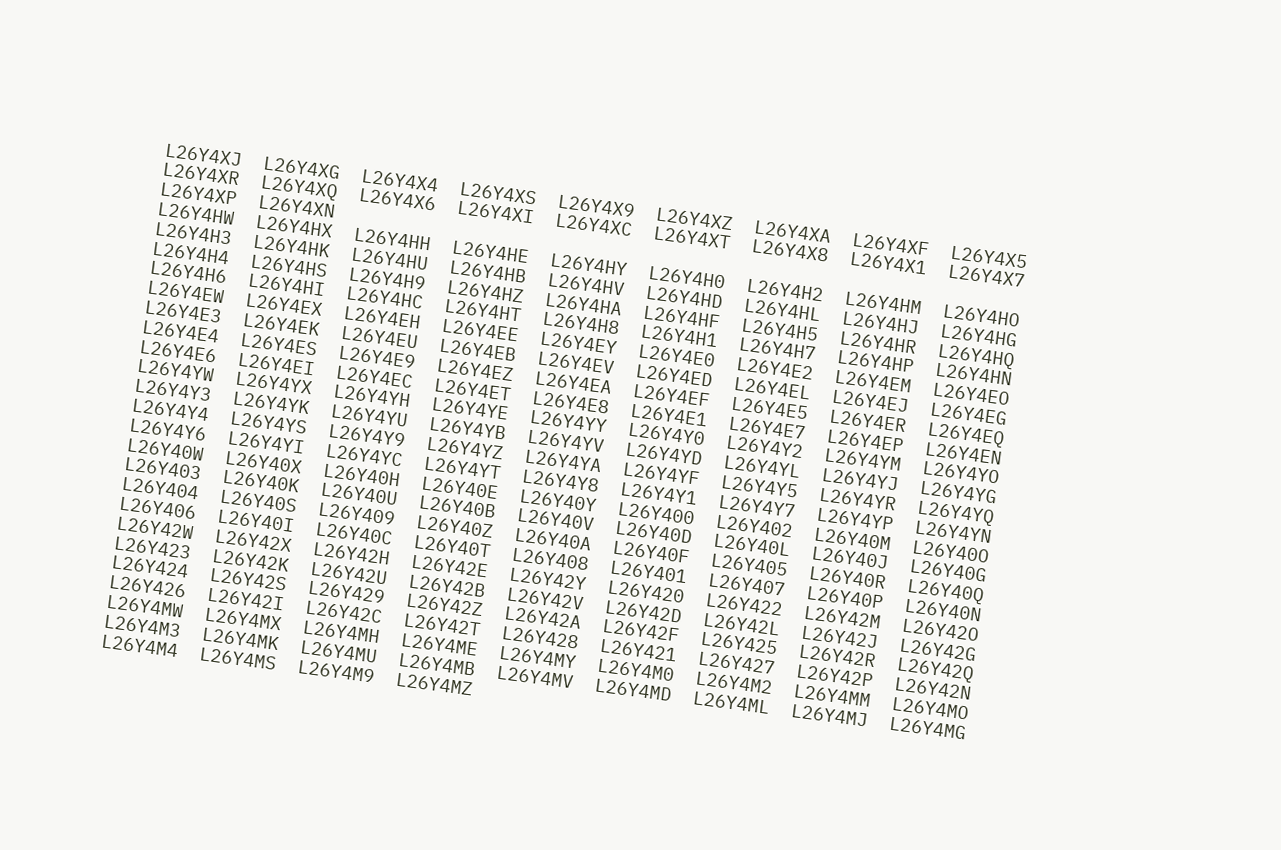L26Y4XJ  L26Y4XG  L26Y4X4  L26Y4XS  L26Y4X9  L26Y4XZ  L26Y4XA  L26Y4XF  L26Y4X5  L26Y4XR  L26Y4XQ  L26Y4X6  L26Y4XI  L26Y4XC  L26Y4XT  L26Y4X8  L26Y4X1  L26Y4X7  L26Y4XP  L26Y4XN
L26Y4HW  L26Y4HX  L26Y4HH  L26Y4HE  L26Y4HY  L26Y4H0  L26Y4H2  L26Y4HM  L26Y4HO  L26Y4H3  L26Y4HK  L26Y4HU  L26Y4HB  L26Y4HV  L26Y4HD  L26Y4HL  L26Y4HJ  L26Y4HG  L26Y4H4  L26Y4HS  L26Y4H9  L26Y4HZ  L26Y4HA  L26Y4HF  L26Y4H5  L26Y4HR  L26Y4HQ  L26Y4H6  L26Y4HI  L26Y4HC  L26Y4HT  L26Y4H8  L26Y4H1  L26Y4H7  L26Y4HP  L26Y4HN
L26Y4EW  L26Y4EX  L26Y4EH  L26Y4EE  L26Y4EY  L26Y4E0  L26Y4E2  L26Y4EM  L26Y4EO  L26Y4E3  L26Y4EK  L26Y4EU  L26Y4EB  L26Y4EV  L26Y4ED  L26Y4EL  L26Y4EJ  L26Y4EG  L26Y4E4  L26Y4ES  L26Y4E9  L26Y4EZ  L26Y4EA  L26Y4EF  L26Y4E5  L26Y4ER  L26Y4EQ  L26Y4E6  L26Y4EI  L26Y4EC  L26Y4ET  L26Y4E8  L26Y4E1  L26Y4E7  L26Y4EP  L26Y4EN
L26Y4YW  L26Y4YX  L26Y4YH  L26Y4YE  L26Y4YY  L26Y4Y0  L26Y4Y2  L26Y4YM  L26Y4YO  L26Y4Y3  L26Y4YK  L26Y4YU  L26Y4YB  L26Y4YV  L26Y4YD  L26Y4YL  L26Y4YJ  L26Y4YG  L26Y4Y4  L26Y4YS  L26Y4Y9  L26Y4YZ  L26Y4YA  L26Y4YF  L26Y4Y5  L26Y4YR  L26Y4YQ  L26Y4Y6  L26Y4YI  L26Y4YC  L26Y4YT  L26Y4Y8  L26Y4Y1  L26Y4Y7  L26Y4YP  L26Y4YN
L26Y40W  L26Y40X  L26Y40H  L26Y40E  L26Y40Y  L26Y400  L26Y402  L26Y40M  L26Y40O  L26Y403  L26Y40K  L26Y40U  L26Y40B  L26Y40V  L26Y40D  L26Y40L  L26Y40J  L26Y40G  L26Y404  L26Y40S  L26Y409  L26Y40Z  L26Y40A  L26Y40F  L26Y405  L26Y40R  L26Y40Q  L26Y406  L26Y40I  L26Y40C  L26Y40T  L26Y408  L26Y401  L26Y407  L26Y40P  L26Y40N
L26Y42W  L26Y42X  L26Y42H  L26Y42E  L26Y42Y  L26Y420  L26Y422  L26Y42M  L26Y42O  L26Y423  L26Y42K  L26Y42U  L26Y42B  L26Y42V  L26Y42D  L26Y42L  L26Y42J  L26Y42G  L26Y424  L26Y42S  L26Y429  L26Y42Z  L26Y42A  L26Y42F  L26Y425  L26Y42R  L26Y42Q  L26Y426  L26Y42I  L26Y42C  L26Y42T  L26Y428  L26Y421  L26Y427  L26Y42P  L26Y42N
L26Y4MW  L26Y4MX  L26Y4MH  L26Y4ME  L26Y4MY  L26Y4M0  L26Y4M2  L26Y4MM  L26Y4MO  L26Y4M3  L26Y4MK  L26Y4MU  L26Y4MB  L26Y4MV  L26Y4MD  L26Y4ML  L26Y4MJ  L26Y4MG  L26Y4M4  L26Y4MS  L26Y4M9  L26Y4MZ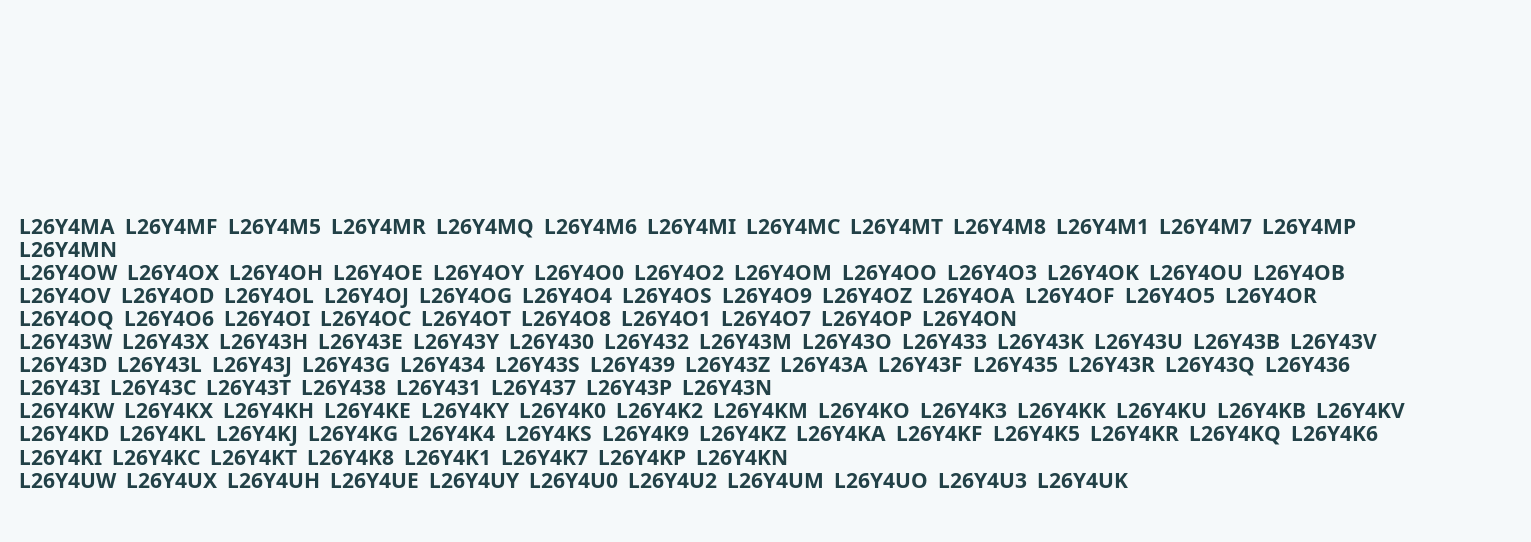L26Y4MA  L26Y4MF  L26Y4M5  L26Y4MR  L26Y4MQ  L26Y4M6  L26Y4MI  L26Y4MC  L26Y4MT  L26Y4M8  L26Y4M1  L26Y4M7  L26Y4MP  L26Y4MN
L26Y4OW  L26Y4OX  L26Y4OH  L26Y4OE  L26Y4OY  L26Y4O0  L26Y4O2  L26Y4OM  L26Y4OO  L26Y4O3  L26Y4OK  L26Y4OU  L26Y4OB  L26Y4OV  L26Y4OD  L26Y4OL  L26Y4OJ  L26Y4OG  L26Y4O4  L26Y4OS  L26Y4O9  L26Y4OZ  L26Y4OA  L26Y4OF  L26Y4O5  L26Y4OR  L26Y4OQ  L26Y4O6  L26Y4OI  L26Y4OC  L26Y4OT  L26Y4O8  L26Y4O1  L26Y4O7  L26Y4OP  L26Y4ON
L26Y43W  L26Y43X  L26Y43H  L26Y43E  L26Y43Y  L26Y430  L26Y432  L26Y43M  L26Y43O  L26Y433  L26Y43K  L26Y43U  L26Y43B  L26Y43V  L26Y43D  L26Y43L  L26Y43J  L26Y43G  L26Y434  L26Y43S  L26Y439  L26Y43Z  L26Y43A  L26Y43F  L26Y435  L26Y43R  L26Y43Q  L26Y436  L26Y43I  L26Y43C  L26Y43T  L26Y438  L26Y431  L26Y437  L26Y43P  L26Y43N
L26Y4KW  L26Y4KX  L26Y4KH  L26Y4KE  L26Y4KY  L26Y4K0  L26Y4K2  L26Y4KM  L26Y4KO  L26Y4K3  L26Y4KK  L26Y4KU  L26Y4KB  L26Y4KV  L26Y4KD  L26Y4KL  L26Y4KJ  L26Y4KG  L26Y4K4  L26Y4KS  L26Y4K9  L26Y4KZ  L26Y4KA  L26Y4KF  L26Y4K5  L26Y4KR  L26Y4KQ  L26Y4K6  L26Y4KI  L26Y4KC  L26Y4KT  L26Y4K8  L26Y4K1  L26Y4K7  L26Y4KP  L26Y4KN
L26Y4UW  L26Y4UX  L26Y4UH  L26Y4UE  L26Y4UY  L26Y4U0  L26Y4U2  L26Y4UM  L26Y4UO  L26Y4U3  L26Y4UK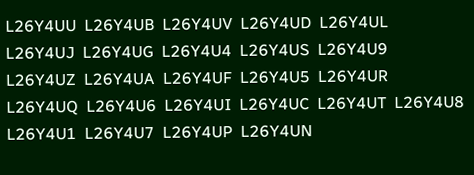L26Y4UU  L26Y4UB  L26Y4UV  L26Y4UD  L26Y4UL  L26Y4UJ  L26Y4UG  L26Y4U4  L26Y4US  L26Y4U9  L26Y4UZ  L26Y4UA  L26Y4UF  L26Y4U5  L26Y4UR  L26Y4UQ  L26Y4U6  L26Y4UI  L26Y4UC  L26Y4UT  L26Y4U8  L26Y4U1  L26Y4U7  L26Y4UP  L26Y4UN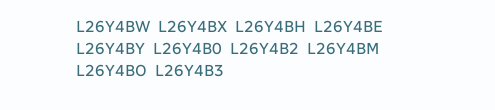L26Y4BW  L26Y4BX  L26Y4BH  L26Y4BE  L26Y4BY  L26Y4B0  L26Y4B2  L26Y4BM  L26Y4BO  L26Y4B3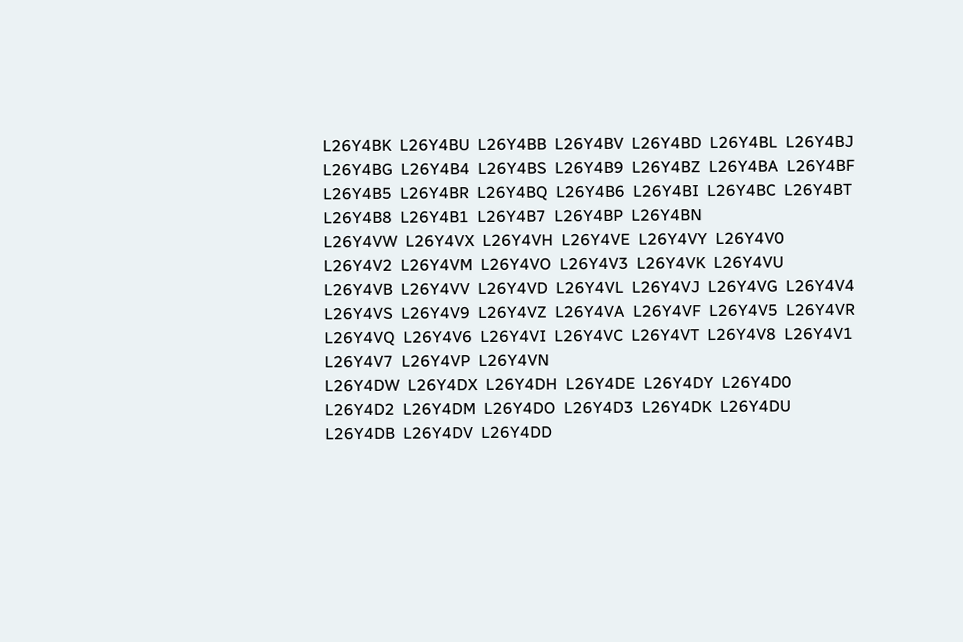L26Y4BK  L26Y4BU  L26Y4BB  L26Y4BV  L26Y4BD  L26Y4BL  L26Y4BJ  L26Y4BG  L26Y4B4  L26Y4BS  L26Y4B9  L26Y4BZ  L26Y4BA  L26Y4BF  L26Y4B5  L26Y4BR  L26Y4BQ  L26Y4B6  L26Y4BI  L26Y4BC  L26Y4BT  L26Y4B8  L26Y4B1  L26Y4B7  L26Y4BP  L26Y4BN
L26Y4VW  L26Y4VX  L26Y4VH  L26Y4VE  L26Y4VY  L26Y4V0  L26Y4V2  L26Y4VM  L26Y4VO  L26Y4V3  L26Y4VK  L26Y4VU  L26Y4VB  L26Y4VV  L26Y4VD  L26Y4VL  L26Y4VJ  L26Y4VG  L26Y4V4  L26Y4VS  L26Y4V9  L26Y4VZ  L26Y4VA  L26Y4VF  L26Y4V5  L26Y4VR  L26Y4VQ  L26Y4V6  L26Y4VI  L26Y4VC  L26Y4VT  L26Y4V8  L26Y4V1  L26Y4V7  L26Y4VP  L26Y4VN
L26Y4DW  L26Y4DX  L26Y4DH  L26Y4DE  L26Y4DY  L26Y4D0  L26Y4D2  L26Y4DM  L26Y4DO  L26Y4D3  L26Y4DK  L26Y4DU  L26Y4DB  L26Y4DV  L26Y4DD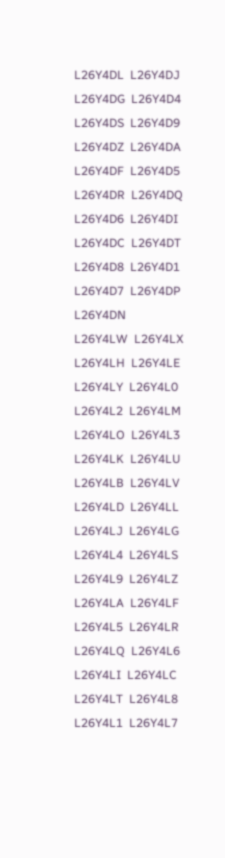L26Y4DL  L26Y4DJ  L26Y4DG  L26Y4D4  L26Y4DS  L26Y4D9  L26Y4DZ  L26Y4DA  L26Y4DF  L26Y4D5  L26Y4DR  L26Y4DQ  L26Y4D6  L26Y4DI  L26Y4DC  L26Y4DT  L26Y4D8  L26Y4D1  L26Y4D7  L26Y4DP  L26Y4DN
L26Y4LW  L26Y4LX  L26Y4LH  L26Y4LE  L26Y4LY  L26Y4L0  L26Y4L2  L26Y4LM  L26Y4LO  L26Y4L3  L26Y4LK  L26Y4LU  L26Y4LB  L26Y4LV  L26Y4LD  L26Y4LL  L26Y4LJ  L26Y4LG  L26Y4L4  L26Y4LS  L26Y4L9  L26Y4LZ  L26Y4LA  L26Y4LF  L26Y4L5  L26Y4LR  L26Y4LQ  L26Y4L6  L26Y4LI  L26Y4LC  L26Y4LT  L26Y4L8  L26Y4L1  L26Y4L7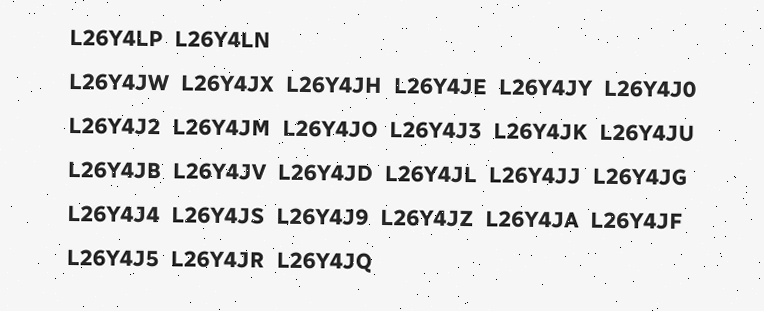L26Y4LP  L26Y4LN
L26Y4JW  L26Y4JX  L26Y4JH  L26Y4JE  L26Y4JY  L26Y4J0  L26Y4J2  L26Y4JM  L26Y4JO  L26Y4J3  L26Y4JK  L26Y4JU  L26Y4JB  L26Y4JV  L26Y4JD  L26Y4JL  L26Y4JJ  L26Y4JG  L26Y4J4  L26Y4JS  L26Y4J9  L26Y4JZ  L26Y4JA  L26Y4JF  L26Y4J5  L26Y4JR  L26Y4JQ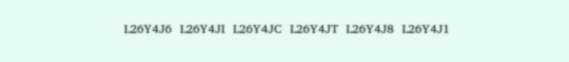L26Y4J6  L26Y4JI  L26Y4JC  L26Y4JT  L26Y4J8  L26Y4J1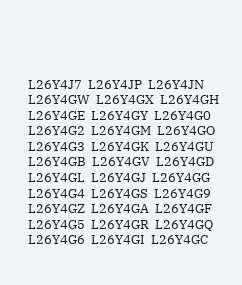L26Y4J7  L26Y4JP  L26Y4JN
L26Y4GW  L26Y4GX  L26Y4GH  L26Y4GE  L26Y4GY  L26Y4G0  L26Y4G2  L26Y4GM  L26Y4GO  L26Y4G3  L26Y4GK  L26Y4GU  L26Y4GB  L26Y4GV  L26Y4GD  L26Y4GL  L26Y4GJ  L26Y4GG  L26Y4G4  L26Y4GS  L26Y4G9  L26Y4GZ  L26Y4GA  L26Y4GF  L26Y4G5  L26Y4GR  L26Y4GQ  L26Y4G6  L26Y4GI  L26Y4GC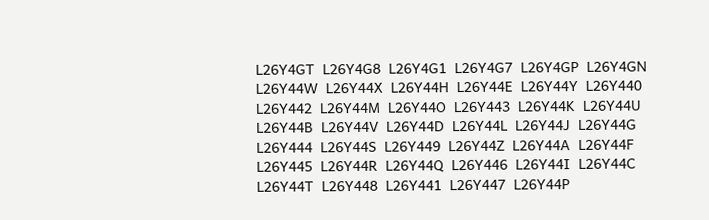L26Y4GT  L26Y4G8  L26Y4G1  L26Y4G7  L26Y4GP  L26Y4GN
L26Y44W  L26Y44X  L26Y44H  L26Y44E  L26Y44Y  L26Y440  L26Y442  L26Y44M  L26Y44O  L26Y443  L26Y44K  L26Y44U  L26Y44B  L26Y44V  L26Y44D  L26Y44L  L26Y44J  L26Y44G  L26Y444  L26Y44S  L26Y449  L26Y44Z  L26Y44A  L26Y44F  L26Y445  L26Y44R  L26Y44Q  L26Y446  L26Y44I  L26Y44C  L26Y44T  L26Y448  L26Y441  L26Y447  L26Y44P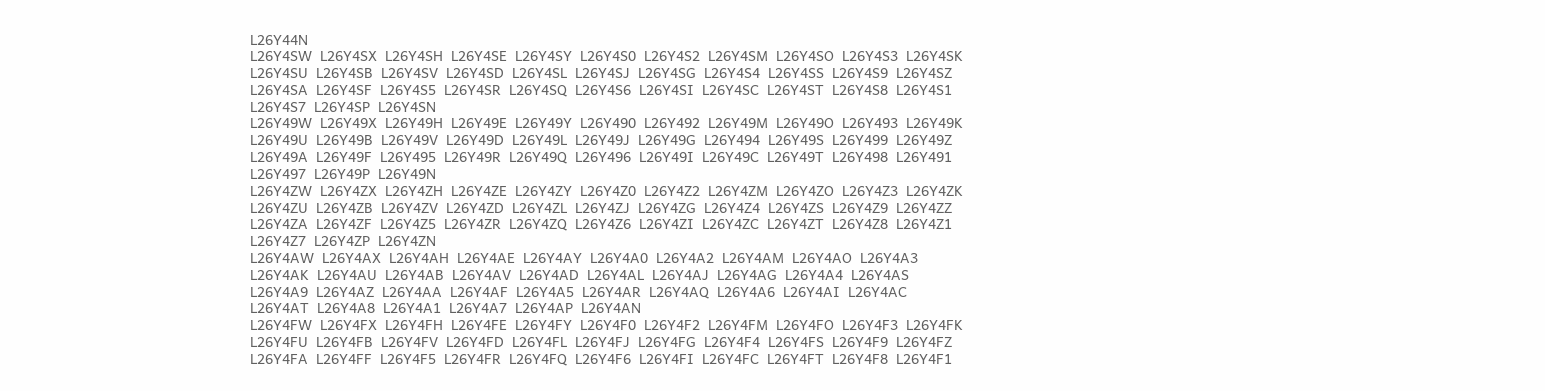L26Y44N
L26Y4SW  L26Y4SX  L26Y4SH  L26Y4SE  L26Y4SY  L26Y4S0  L26Y4S2  L26Y4SM  L26Y4SO  L26Y4S3  L26Y4SK  L26Y4SU  L26Y4SB  L26Y4SV  L26Y4SD  L26Y4SL  L26Y4SJ  L26Y4SG  L26Y4S4  L26Y4SS  L26Y4S9  L26Y4SZ  L26Y4SA  L26Y4SF  L26Y4S5  L26Y4SR  L26Y4SQ  L26Y4S6  L26Y4SI  L26Y4SC  L26Y4ST  L26Y4S8  L26Y4S1  L26Y4S7  L26Y4SP  L26Y4SN
L26Y49W  L26Y49X  L26Y49H  L26Y49E  L26Y49Y  L26Y490  L26Y492  L26Y49M  L26Y49O  L26Y493  L26Y49K  L26Y49U  L26Y49B  L26Y49V  L26Y49D  L26Y49L  L26Y49J  L26Y49G  L26Y494  L26Y49S  L26Y499  L26Y49Z  L26Y49A  L26Y49F  L26Y495  L26Y49R  L26Y49Q  L26Y496  L26Y49I  L26Y49C  L26Y49T  L26Y498  L26Y491  L26Y497  L26Y49P  L26Y49N
L26Y4ZW  L26Y4ZX  L26Y4ZH  L26Y4ZE  L26Y4ZY  L26Y4Z0  L26Y4Z2  L26Y4ZM  L26Y4ZO  L26Y4Z3  L26Y4ZK  L26Y4ZU  L26Y4ZB  L26Y4ZV  L26Y4ZD  L26Y4ZL  L26Y4ZJ  L26Y4ZG  L26Y4Z4  L26Y4ZS  L26Y4Z9  L26Y4ZZ  L26Y4ZA  L26Y4ZF  L26Y4Z5  L26Y4ZR  L26Y4ZQ  L26Y4Z6  L26Y4ZI  L26Y4ZC  L26Y4ZT  L26Y4Z8  L26Y4Z1  L26Y4Z7  L26Y4ZP  L26Y4ZN
L26Y4AW  L26Y4AX  L26Y4AH  L26Y4AE  L26Y4AY  L26Y4A0  L26Y4A2  L26Y4AM  L26Y4AO  L26Y4A3  L26Y4AK  L26Y4AU  L26Y4AB  L26Y4AV  L26Y4AD  L26Y4AL  L26Y4AJ  L26Y4AG  L26Y4A4  L26Y4AS  L26Y4A9  L26Y4AZ  L26Y4AA  L26Y4AF  L26Y4A5  L26Y4AR  L26Y4AQ  L26Y4A6  L26Y4AI  L26Y4AC  L26Y4AT  L26Y4A8  L26Y4A1  L26Y4A7  L26Y4AP  L26Y4AN
L26Y4FW  L26Y4FX  L26Y4FH  L26Y4FE  L26Y4FY  L26Y4F0  L26Y4F2  L26Y4FM  L26Y4FO  L26Y4F3  L26Y4FK  L26Y4FU  L26Y4FB  L26Y4FV  L26Y4FD  L26Y4FL  L26Y4FJ  L26Y4FG  L26Y4F4  L26Y4FS  L26Y4F9  L26Y4FZ  L26Y4FA  L26Y4FF  L26Y4F5  L26Y4FR  L26Y4FQ  L26Y4F6  L26Y4FI  L26Y4FC  L26Y4FT  L26Y4F8  L26Y4F1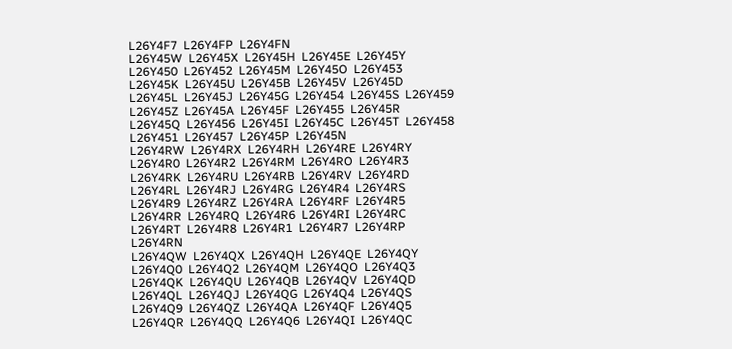L26Y4F7  L26Y4FP  L26Y4FN
L26Y45W  L26Y45X  L26Y45H  L26Y45E  L26Y45Y  L26Y450  L26Y452  L26Y45M  L26Y45O  L26Y453  L26Y45K  L26Y45U  L26Y45B  L26Y45V  L26Y45D  L26Y45L  L26Y45J  L26Y45G  L26Y454  L26Y45S  L26Y459  L26Y45Z  L26Y45A  L26Y45F  L26Y455  L26Y45R  L26Y45Q  L26Y456  L26Y45I  L26Y45C  L26Y45T  L26Y458  L26Y451  L26Y457  L26Y45P  L26Y45N
L26Y4RW  L26Y4RX  L26Y4RH  L26Y4RE  L26Y4RY  L26Y4R0  L26Y4R2  L26Y4RM  L26Y4RO  L26Y4R3  L26Y4RK  L26Y4RU  L26Y4RB  L26Y4RV  L26Y4RD  L26Y4RL  L26Y4RJ  L26Y4RG  L26Y4R4  L26Y4RS  L26Y4R9  L26Y4RZ  L26Y4RA  L26Y4RF  L26Y4R5  L26Y4RR  L26Y4RQ  L26Y4R6  L26Y4RI  L26Y4RC  L26Y4RT  L26Y4R8  L26Y4R1  L26Y4R7  L26Y4RP  L26Y4RN
L26Y4QW  L26Y4QX  L26Y4QH  L26Y4QE  L26Y4QY  L26Y4Q0  L26Y4Q2  L26Y4QM  L26Y4QO  L26Y4Q3  L26Y4QK  L26Y4QU  L26Y4QB  L26Y4QV  L26Y4QD  L26Y4QL  L26Y4QJ  L26Y4QG  L26Y4Q4  L26Y4QS  L26Y4Q9  L26Y4QZ  L26Y4QA  L26Y4QF  L26Y4Q5  L26Y4QR  L26Y4QQ  L26Y4Q6  L26Y4QI  L26Y4QC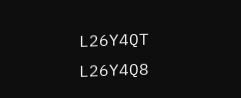L26Y4QT  L26Y4Q8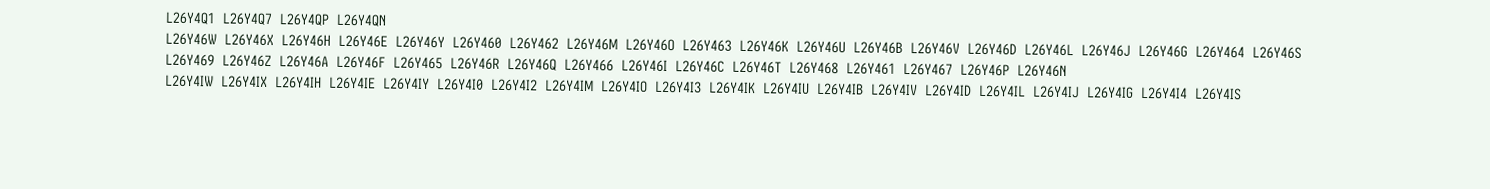L26Y4Q1  L26Y4Q7  L26Y4QP  L26Y4QN
L26Y46W  L26Y46X  L26Y46H  L26Y46E  L26Y46Y  L26Y460  L26Y462  L26Y46M  L26Y46O  L26Y463  L26Y46K  L26Y46U  L26Y46B  L26Y46V  L26Y46D  L26Y46L  L26Y46J  L26Y46G  L26Y464  L26Y46S  L26Y469  L26Y46Z  L26Y46A  L26Y46F  L26Y465  L26Y46R  L26Y46Q  L26Y466  L26Y46I  L26Y46C  L26Y46T  L26Y468  L26Y461  L26Y467  L26Y46P  L26Y46N
L26Y4IW  L26Y4IX  L26Y4IH  L26Y4IE  L26Y4IY  L26Y4I0  L26Y4I2  L26Y4IM  L26Y4IO  L26Y4I3  L26Y4IK  L26Y4IU  L26Y4IB  L26Y4IV  L26Y4ID  L26Y4IL  L26Y4IJ  L26Y4IG  L26Y4I4  L26Y4IS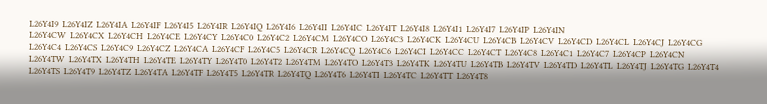L26Y4I9  L26Y4IZ  L26Y4IA  L26Y4IF  L26Y4I5  L26Y4IR  L26Y4IQ  L26Y4I6  L26Y4II  L26Y4IC  L26Y4IT  L26Y4I8  L26Y4I1  L26Y4I7  L26Y4IP  L26Y4IN
L26Y4CW  L26Y4CX  L26Y4CH  L26Y4CE  L26Y4CY  L26Y4C0  L26Y4C2  L26Y4CM  L26Y4CO  L26Y4C3  L26Y4CK  L26Y4CU  L26Y4CB  L26Y4CV  L26Y4CD  L26Y4CL  L26Y4CJ  L26Y4CG  L26Y4C4  L26Y4CS  L26Y4C9  L26Y4CZ  L26Y4CA  L26Y4CF  L26Y4C5  L26Y4CR  L26Y4CQ  L26Y4C6  L26Y4CI  L26Y4CC  L26Y4CT  L26Y4C8  L26Y4C1  L26Y4C7  L26Y4CP  L26Y4CN
L26Y4TW  L26Y4TX  L26Y4TH  L26Y4TE  L26Y4TY  L26Y4T0  L26Y4T2  L26Y4TM  L26Y4TO  L26Y4T3  L26Y4TK  L26Y4TU  L26Y4TB  L26Y4TV  L26Y4TD  L26Y4TL  L26Y4TJ  L26Y4TG  L26Y4T4  L26Y4TS  L26Y4T9  L26Y4TZ  L26Y4TA  L26Y4TF  L26Y4T5  L26Y4TR  L26Y4TQ  L26Y4T6  L26Y4TI  L26Y4TC  L26Y4TT  L26Y4T8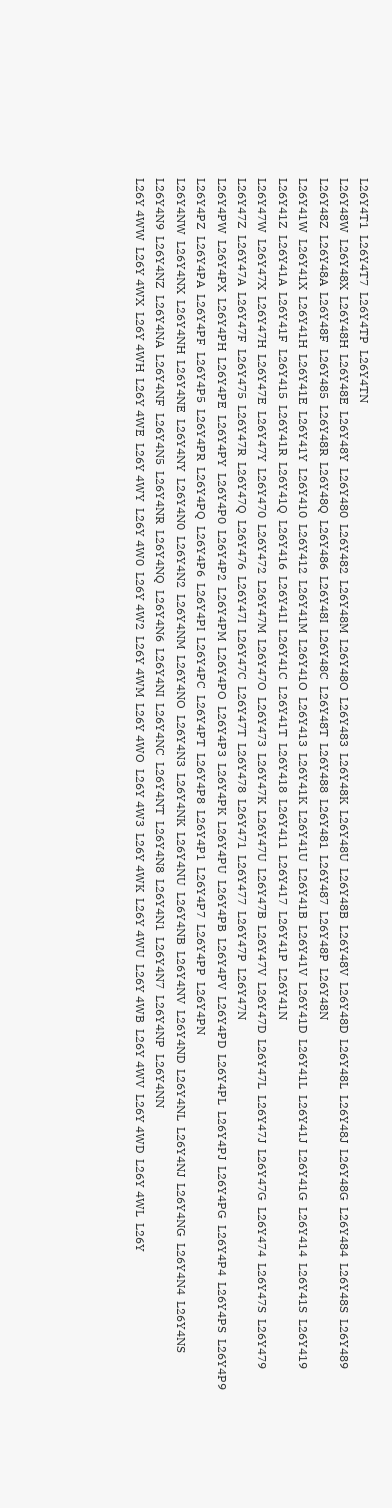L26Y4T1  L26Y4T7  L26Y4TP  L26Y4TN
L26Y48W  L26Y48X  L26Y48H  L26Y48E  L26Y48Y  L26Y480  L26Y482  L26Y48M  L26Y48O  L26Y483  L26Y48K  L26Y48U  L26Y48B  L26Y48V  L26Y48D  L26Y48L  L26Y48J  L26Y48G  L26Y484  L26Y48S  L26Y489  L26Y48Z  L26Y48A  L26Y48F  L26Y485  L26Y48R  L26Y48Q  L26Y486  L26Y48I  L26Y48C  L26Y48T  L26Y488  L26Y481  L26Y487  L26Y48P  L26Y48N
L26Y41W  L26Y41X  L26Y41H  L26Y41E  L26Y41Y  L26Y410  L26Y412  L26Y41M  L26Y41O  L26Y413  L26Y41K  L26Y41U  L26Y41B  L26Y41V  L26Y41D  L26Y41L  L26Y41J  L26Y41G  L26Y414  L26Y41S  L26Y419  L26Y41Z  L26Y41A  L26Y41F  L26Y415  L26Y41R  L26Y41Q  L26Y416  L26Y41I  L26Y41C  L26Y41T  L26Y418  L26Y411  L26Y417  L26Y41P  L26Y41N
L26Y47W  L26Y47X  L26Y47H  L26Y47E  L26Y47Y  L26Y470  L26Y472  L26Y47M  L26Y47O  L26Y473  L26Y47K  L26Y47U  L26Y47B  L26Y47V  L26Y47D  L26Y47L  L26Y47J  L26Y47G  L26Y474  L26Y47S  L26Y479  L26Y47Z  L26Y47A  L26Y47F  L26Y475  L26Y47R  L26Y47Q  L26Y476  L26Y47I  L26Y47C  L26Y47T  L26Y478  L26Y471  L26Y477  L26Y47P  L26Y47N
L26Y4PW  L26Y4PX  L26Y4PH  L26Y4PE  L26Y4PY  L26Y4P0  L26Y4P2  L26Y4PM  L26Y4PO  L26Y4P3  L26Y4PK  L26Y4PU  L26Y4PB  L26Y4PV  L26Y4PD  L26Y4PL  L26Y4PJ  L26Y4PG  L26Y4P4  L26Y4PS  L26Y4P9  L26Y4PZ  L26Y4PA  L26Y4PF  L26Y4P5  L26Y4PR  L26Y4PQ  L26Y4P6  L26Y4PI  L26Y4PC  L26Y4PT  L26Y4P8  L26Y4P1  L26Y4P7  L26Y4PP  L26Y4PN
L26Y4NW  L26Y4NX  L26Y4NH  L26Y4NE  L26Y4NY  L26Y4N0  L26Y4N2  L26Y4NM  L26Y4NO  L26Y4N3  L26Y4NK  L26Y4NU  L26Y4NB  L26Y4NV  L26Y4ND  L26Y4NL  L26Y4NJ  L26Y4NG  L26Y4N4  L26Y4NS  L26Y4N9  L26Y4NZ  L26Y4NA  L26Y4NF  L26Y4N5  L26Y4NR  L26Y4NQ  L26Y4N6  L26Y4NI  L26Y4NC  L26Y4NT  L26Y4N8  L26Y4N1  L26Y4N7  L26Y4NP  L26Y4NN
L26Y 4WW  L26Y 4WX  L26Y 4WH  L26Y 4WE  L26Y 4WY  L26Y 4W0  L26Y 4W2  L26Y 4WM  L26Y 4WO  L26Y 4W3  L26Y 4WK  L26Y 4WU  L26Y 4WB  L26Y 4WV  L26Y 4WD  L26Y 4WL  L26Y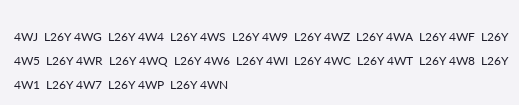4WJ  L26Y 4WG  L26Y 4W4  L26Y 4WS  L26Y 4W9  L26Y 4WZ  L26Y 4WA  L26Y 4WF  L26Y 4W5  L26Y 4WR  L26Y 4WQ  L26Y 4W6  L26Y 4WI  L26Y 4WC  L26Y 4WT  L26Y 4W8  L26Y 4W1  L26Y 4W7  L26Y 4WP  L26Y 4WN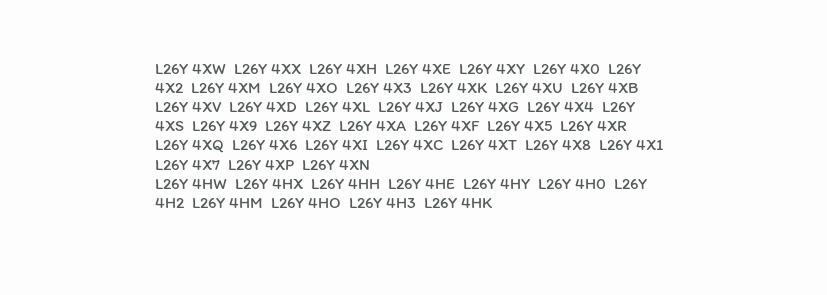L26Y 4XW  L26Y 4XX  L26Y 4XH  L26Y 4XE  L26Y 4XY  L26Y 4X0  L26Y 4X2  L26Y 4XM  L26Y 4XO  L26Y 4X3  L26Y 4XK  L26Y 4XU  L26Y 4XB  L26Y 4XV  L26Y 4XD  L26Y 4XL  L26Y 4XJ  L26Y 4XG  L26Y 4X4  L26Y 4XS  L26Y 4X9  L26Y 4XZ  L26Y 4XA  L26Y 4XF  L26Y 4X5  L26Y 4XR  L26Y 4XQ  L26Y 4X6  L26Y 4XI  L26Y 4XC  L26Y 4XT  L26Y 4X8  L26Y 4X1  L26Y 4X7  L26Y 4XP  L26Y 4XN
L26Y 4HW  L26Y 4HX  L26Y 4HH  L26Y 4HE  L26Y 4HY  L26Y 4H0  L26Y 4H2  L26Y 4HM  L26Y 4HO  L26Y 4H3  L26Y 4HK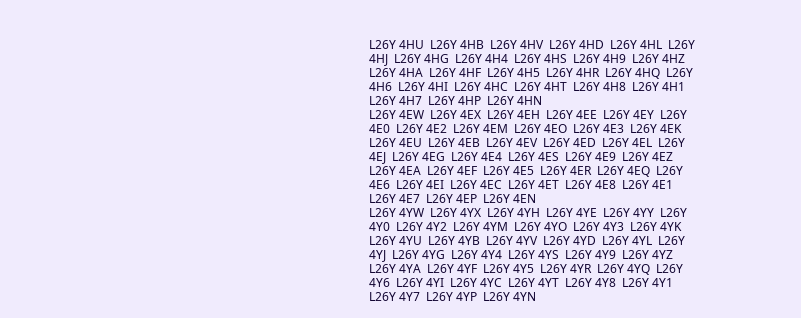L26Y 4HU  L26Y 4HB  L26Y 4HV  L26Y 4HD  L26Y 4HL  L26Y 4HJ  L26Y 4HG  L26Y 4H4  L26Y 4HS  L26Y 4H9  L26Y 4HZ  L26Y 4HA  L26Y 4HF  L26Y 4H5  L26Y 4HR  L26Y 4HQ  L26Y 4H6  L26Y 4HI  L26Y 4HC  L26Y 4HT  L26Y 4H8  L26Y 4H1  L26Y 4H7  L26Y 4HP  L26Y 4HN
L26Y 4EW  L26Y 4EX  L26Y 4EH  L26Y 4EE  L26Y 4EY  L26Y 4E0  L26Y 4E2  L26Y 4EM  L26Y 4EO  L26Y 4E3  L26Y 4EK  L26Y 4EU  L26Y 4EB  L26Y 4EV  L26Y 4ED  L26Y 4EL  L26Y 4EJ  L26Y 4EG  L26Y 4E4  L26Y 4ES  L26Y 4E9  L26Y 4EZ  L26Y 4EA  L26Y 4EF  L26Y 4E5  L26Y 4ER  L26Y 4EQ  L26Y 4E6  L26Y 4EI  L26Y 4EC  L26Y 4ET  L26Y 4E8  L26Y 4E1  L26Y 4E7  L26Y 4EP  L26Y 4EN
L26Y 4YW  L26Y 4YX  L26Y 4YH  L26Y 4YE  L26Y 4YY  L26Y 4Y0  L26Y 4Y2  L26Y 4YM  L26Y 4YO  L26Y 4Y3  L26Y 4YK  L26Y 4YU  L26Y 4YB  L26Y 4YV  L26Y 4YD  L26Y 4YL  L26Y 4YJ  L26Y 4YG  L26Y 4Y4  L26Y 4YS  L26Y 4Y9  L26Y 4YZ  L26Y 4YA  L26Y 4YF  L26Y 4Y5  L26Y 4YR  L26Y 4YQ  L26Y 4Y6  L26Y 4YI  L26Y 4YC  L26Y 4YT  L26Y 4Y8  L26Y 4Y1  L26Y 4Y7  L26Y 4YP  L26Y 4YN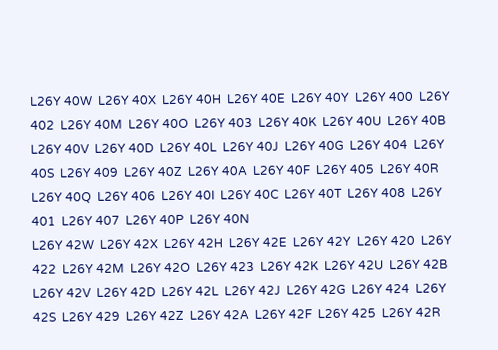L26Y 40W  L26Y 40X  L26Y 40H  L26Y 40E  L26Y 40Y  L26Y 400  L26Y 402  L26Y 40M  L26Y 40O  L26Y 403  L26Y 40K  L26Y 40U  L26Y 40B  L26Y 40V  L26Y 40D  L26Y 40L  L26Y 40J  L26Y 40G  L26Y 404  L26Y 40S  L26Y 409  L26Y 40Z  L26Y 40A  L26Y 40F  L26Y 405  L26Y 40R  L26Y 40Q  L26Y 406  L26Y 40I  L26Y 40C  L26Y 40T  L26Y 408  L26Y 401  L26Y 407  L26Y 40P  L26Y 40N
L26Y 42W  L26Y 42X  L26Y 42H  L26Y 42E  L26Y 42Y  L26Y 420  L26Y 422  L26Y 42M  L26Y 42O  L26Y 423  L26Y 42K  L26Y 42U  L26Y 42B  L26Y 42V  L26Y 42D  L26Y 42L  L26Y 42J  L26Y 42G  L26Y 424  L26Y 42S  L26Y 429  L26Y 42Z  L26Y 42A  L26Y 42F  L26Y 425  L26Y 42R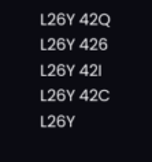L26Y 42Q  L26Y 426  L26Y 42I  L26Y 42C  L26Y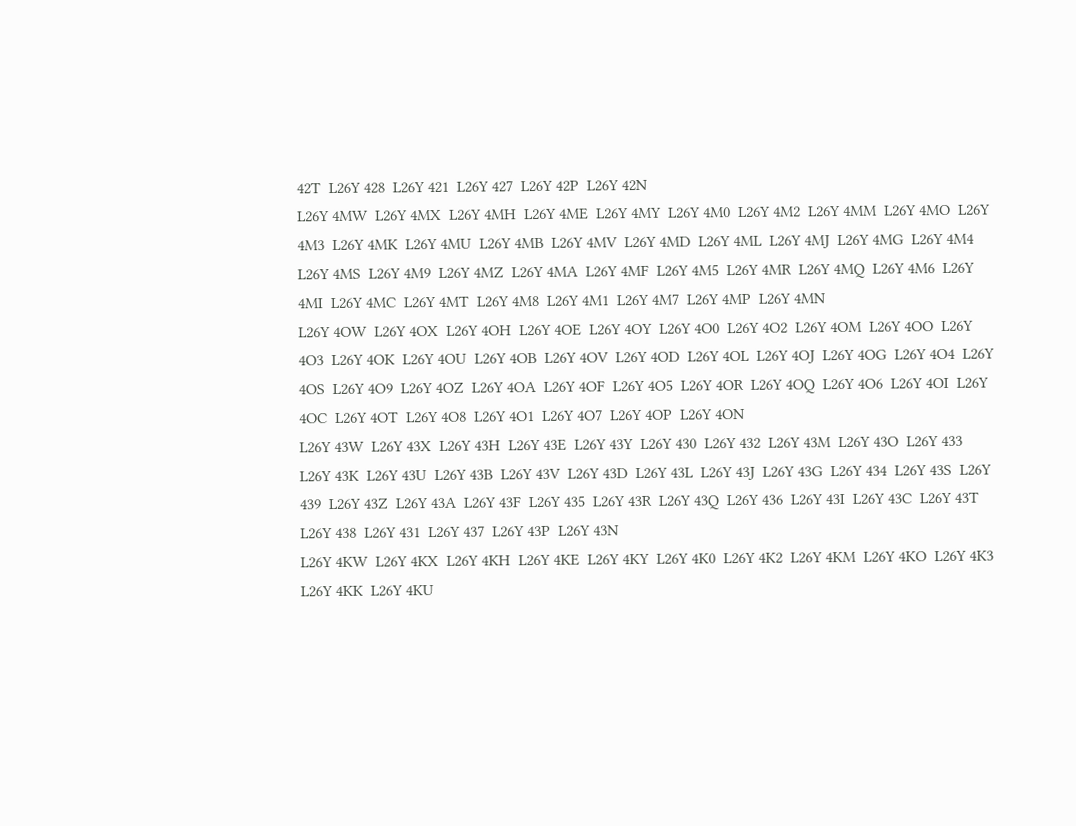42T  L26Y 428  L26Y 421  L26Y 427  L26Y 42P  L26Y 42N
L26Y 4MW  L26Y 4MX  L26Y 4MH  L26Y 4ME  L26Y 4MY  L26Y 4M0  L26Y 4M2  L26Y 4MM  L26Y 4MO  L26Y 4M3  L26Y 4MK  L26Y 4MU  L26Y 4MB  L26Y 4MV  L26Y 4MD  L26Y 4ML  L26Y 4MJ  L26Y 4MG  L26Y 4M4  L26Y 4MS  L26Y 4M9  L26Y 4MZ  L26Y 4MA  L26Y 4MF  L26Y 4M5  L26Y 4MR  L26Y 4MQ  L26Y 4M6  L26Y 4MI  L26Y 4MC  L26Y 4MT  L26Y 4M8  L26Y 4M1  L26Y 4M7  L26Y 4MP  L26Y 4MN
L26Y 4OW  L26Y 4OX  L26Y 4OH  L26Y 4OE  L26Y 4OY  L26Y 4O0  L26Y 4O2  L26Y 4OM  L26Y 4OO  L26Y 4O3  L26Y 4OK  L26Y 4OU  L26Y 4OB  L26Y 4OV  L26Y 4OD  L26Y 4OL  L26Y 4OJ  L26Y 4OG  L26Y 4O4  L26Y 4OS  L26Y 4O9  L26Y 4OZ  L26Y 4OA  L26Y 4OF  L26Y 4O5  L26Y 4OR  L26Y 4OQ  L26Y 4O6  L26Y 4OI  L26Y 4OC  L26Y 4OT  L26Y 4O8  L26Y 4O1  L26Y 4O7  L26Y 4OP  L26Y 4ON
L26Y 43W  L26Y 43X  L26Y 43H  L26Y 43E  L26Y 43Y  L26Y 430  L26Y 432  L26Y 43M  L26Y 43O  L26Y 433  L26Y 43K  L26Y 43U  L26Y 43B  L26Y 43V  L26Y 43D  L26Y 43L  L26Y 43J  L26Y 43G  L26Y 434  L26Y 43S  L26Y 439  L26Y 43Z  L26Y 43A  L26Y 43F  L26Y 435  L26Y 43R  L26Y 43Q  L26Y 436  L26Y 43I  L26Y 43C  L26Y 43T  L26Y 438  L26Y 431  L26Y 437  L26Y 43P  L26Y 43N
L26Y 4KW  L26Y 4KX  L26Y 4KH  L26Y 4KE  L26Y 4KY  L26Y 4K0  L26Y 4K2  L26Y 4KM  L26Y 4KO  L26Y 4K3  L26Y 4KK  L26Y 4KU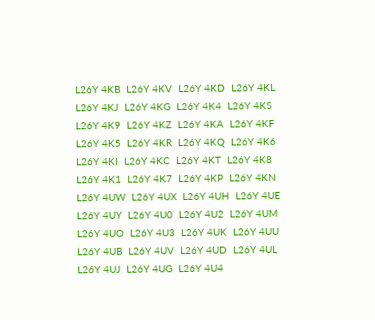L26Y 4KB  L26Y 4KV  L26Y 4KD  L26Y 4KL  L26Y 4KJ  L26Y 4KG  L26Y 4K4  L26Y 4KS  L26Y 4K9  L26Y 4KZ  L26Y 4KA  L26Y 4KF  L26Y 4K5  L26Y 4KR  L26Y 4KQ  L26Y 4K6  L26Y 4KI  L26Y 4KC  L26Y 4KT  L26Y 4K8  L26Y 4K1  L26Y 4K7  L26Y 4KP  L26Y 4KN
L26Y 4UW  L26Y 4UX  L26Y 4UH  L26Y 4UE  L26Y 4UY  L26Y 4U0  L26Y 4U2  L26Y 4UM  L26Y 4UO  L26Y 4U3  L26Y 4UK  L26Y 4UU  L26Y 4UB  L26Y 4UV  L26Y 4UD  L26Y 4UL  L26Y 4UJ  L26Y 4UG  L26Y 4U4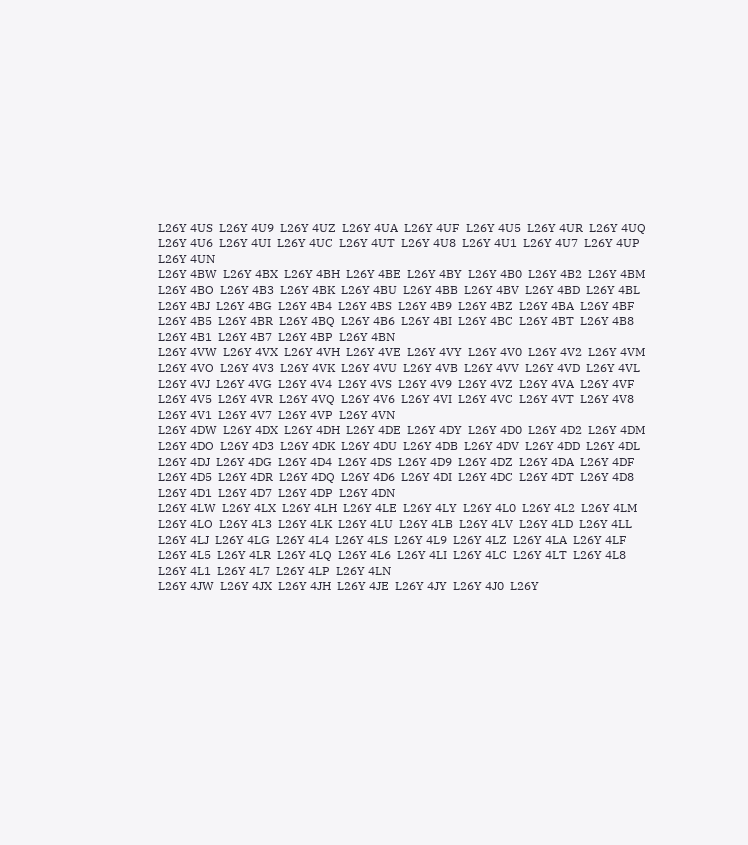L26Y 4US  L26Y 4U9  L26Y 4UZ  L26Y 4UA  L26Y 4UF  L26Y 4U5  L26Y 4UR  L26Y 4UQ  L26Y 4U6  L26Y 4UI  L26Y 4UC  L26Y 4UT  L26Y 4U8  L26Y 4U1  L26Y 4U7  L26Y 4UP  L26Y 4UN
L26Y 4BW  L26Y 4BX  L26Y 4BH  L26Y 4BE  L26Y 4BY  L26Y 4B0  L26Y 4B2  L26Y 4BM  L26Y 4BO  L26Y 4B3  L26Y 4BK  L26Y 4BU  L26Y 4BB  L26Y 4BV  L26Y 4BD  L26Y 4BL  L26Y 4BJ  L26Y 4BG  L26Y 4B4  L26Y 4BS  L26Y 4B9  L26Y 4BZ  L26Y 4BA  L26Y 4BF  L26Y 4B5  L26Y 4BR  L26Y 4BQ  L26Y 4B6  L26Y 4BI  L26Y 4BC  L26Y 4BT  L26Y 4B8  L26Y 4B1  L26Y 4B7  L26Y 4BP  L26Y 4BN
L26Y 4VW  L26Y 4VX  L26Y 4VH  L26Y 4VE  L26Y 4VY  L26Y 4V0  L26Y 4V2  L26Y 4VM  L26Y 4VO  L26Y 4V3  L26Y 4VK  L26Y 4VU  L26Y 4VB  L26Y 4VV  L26Y 4VD  L26Y 4VL  L26Y 4VJ  L26Y 4VG  L26Y 4V4  L26Y 4VS  L26Y 4V9  L26Y 4VZ  L26Y 4VA  L26Y 4VF  L26Y 4V5  L26Y 4VR  L26Y 4VQ  L26Y 4V6  L26Y 4VI  L26Y 4VC  L26Y 4VT  L26Y 4V8  L26Y 4V1  L26Y 4V7  L26Y 4VP  L26Y 4VN
L26Y 4DW  L26Y 4DX  L26Y 4DH  L26Y 4DE  L26Y 4DY  L26Y 4D0  L26Y 4D2  L26Y 4DM  L26Y 4DO  L26Y 4D3  L26Y 4DK  L26Y 4DU  L26Y 4DB  L26Y 4DV  L26Y 4DD  L26Y 4DL  L26Y 4DJ  L26Y 4DG  L26Y 4D4  L26Y 4DS  L26Y 4D9  L26Y 4DZ  L26Y 4DA  L26Y 4DF  L26Y 4D5  L26Y 4DR  L26Y 4DQ  L26Y 4D6  L26Y 4DI  L26Y 4DC  L26Y 4DT  L26Y 4D8  L26Y 4D1  L26Y 4D7  L26Y 4DP  L26Y 4DN
L26Y 4LW  L26Y 4LX  L26Y 4LH  L26Y 4LE  L26Y 4LY  L26Y 4L0  L26Y 4L2  L26Y 4LM  L26Y 4LO  L26Y 4L3  L26Y 4LK  L26Y 4LU  L26Y 4LB  L26Y 4LV  L26Y 4LD  L26Y 4LL  L26Y 4LJ  L26Y 4LG  L26Y 4L4  L26Y 4LS  L26Y 4L9  L26Y 4LZ  L26Y 4LA  L26Y 4LF  L26Y 4L5  L26Y 4LR  L26Y 4LQ  L26Y 4L6  L26Y 4LI  L26Y 4LC  L26Y 4LT  L26Y 4L8  L26Y 4L1  L26Y 4L7  L26Y 4LP  L26Y 4LN
L26Y 4JW  L26Y 4JX  L26Y 4JH  L26Y 4JE  L26Y 4JY  L26Y 4J0  L26Y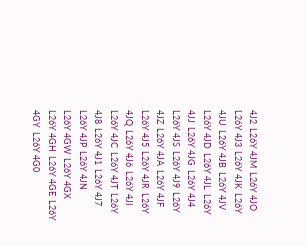4J2  L26Y 4JM  L26Y 4JO  L26Y 4J3  L26Y 4JK  L26Y 4JU  L26Y 4JB  L26Y 4JV  L26Y 4JD  L26Y 4JL  L26Y 4JJ  L26Y 4JG  L26Y 4J4  L26Y 4JS  L26Y 4J9  L26Y 4JZ  L26Y 4JA  L26Y 4JF  L26Y 4J5  L26Y 4JR  L26Y 4JQ  L26Y 4J6  L26Y 4JI  L26Y 4JC  L26Y 4JT  L26Y 4J8  L26Y 4J1  L26Y 4J7  L26Y 4JP  L26Y 4JN
L26Y 4GW  L26Y 4GX  L26Y 4GH  L26Y 4GE  L26Y 4GY  L26Y 4G0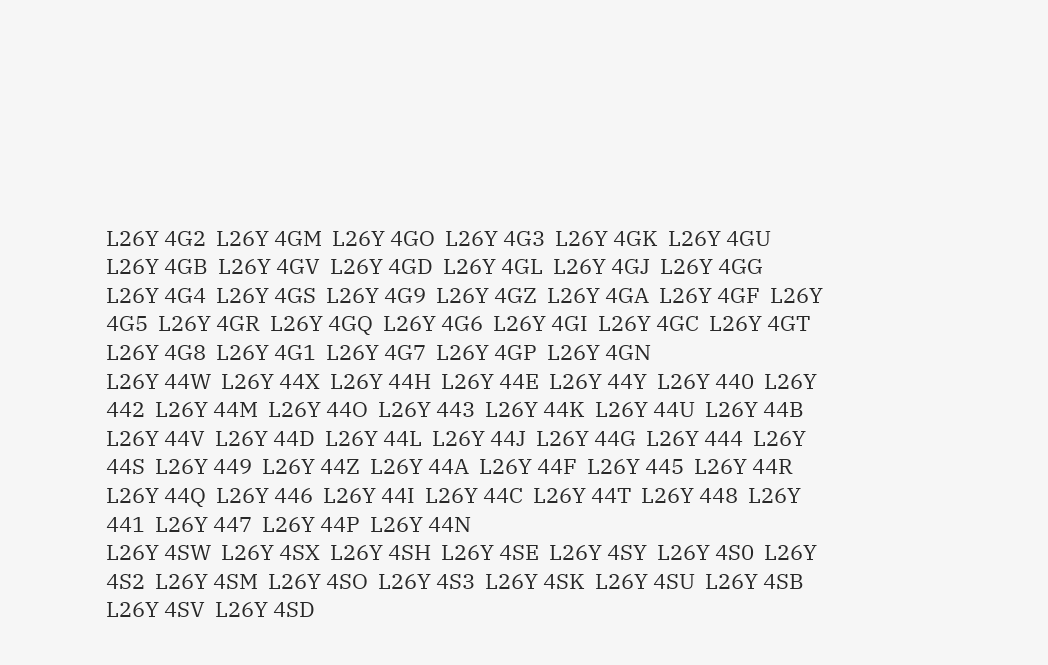L26Y 4G2  L26Y 4GM  L26Y 4GO  L26Y 4G3  L26Y 4GK  L26Y 4GU  L26Y 4GB  L26Y 4GV  L26Y 4GD  L26Y 4GL  L26Y 4GJ  L26Y 4GG  L26Y 4G4  L26Y 4GS  L26Y 4G9  L26Y 4GZ  L26Y 4GA  L26Y 4GF  L26Y 4G5  L26Y 4GR  L26Y 4GQ  L26Y 4G6  L26Y 4GI  L26Y 4GC  L26Y 4GT  L26Y 4G8  L26Y 4G1  L26Y 4G7  L26Y 4GP  L26Y 4GN
L26Y 44W  L26Y 44X  L26Y 44H  L26Y 44E  L26Y 44Y  L26Y 440  L26Y 442  L26Y 44M  L26Y 44O  L26Y 443  L26Y 44K  L26Y 44U  L26Y 44B  L26Y 44V  L26Y 44D  L26Y 44L  L26Y 44J  L26Y 44G  L26Y 444  L26Y 44S  L26Y 449  L26Y 44Z  L26Y 44A  L26Y 44F  L26Y 445  L26Y 44R  L26Y 44Q  L26Y 446  L26Y 44I  L26Y 44C  L26Y 44T  L26Y 448  L26Y 441  L26Y 447  L26Y 44P  L26Y 44N
L26Y 4SW  L26Y 4SX  L26Y 4SH  L26Y 4SE  L26Y 4SY  L26Y 4S0  L26Y 4S2  L26Y 4SM  L26Y 4SO  L26Y 4S3  L26Y 4SK  L26Y 4SU  L26Y 4SB  L26Y 4SV  L26Y 4SD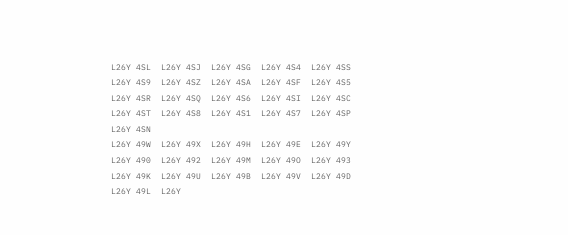L26Y 4SL  L26Y 4SJ  L26Y 4SG  L26Y 4S4  L26Y 4SS  L26Y 4S9  L26Y 4SZ  L26Y 4SA  L26Y 4SF  L26Y 4S5  L26Y 4SR  L26Y 4SQ  L26Y 4S6  L26Y 4SI  L26Y 4SC  L26Y 4ST  L26Y 4S8  L26Y 4S1  L26Y 4S7  L26Y 4SP  L26Y 4SN
L26Y 49W  L26Y 49X  L26Y 49H  L26Y 49E  L26Y 49Y  L26Y 490  L26Y 492  L26Y 49M  L26Y 49O  L26Y 493  L26Y 49K  L26Y 49U  L26Y 49B  L26Y 49V  L26Y 49D  L26Y 49L  L26Y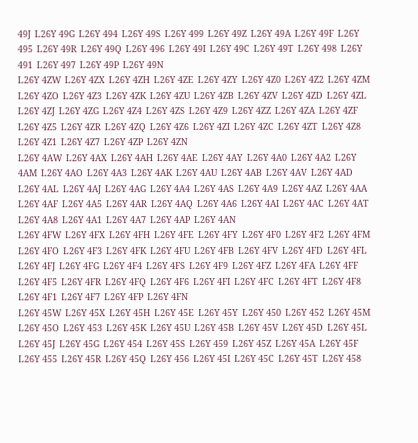49J  L26Y 49G  L26Y 494  L26Y 49S  L26Y 499  L26Y 49Z  L26Y 49A  L26Y 49F  L26Y 495  L26Y 49R  L26Y 49Q  L26Y 496  L26Y 49I  L26Y 49C  L26Y 49T  L26Y 498  L26Y 491  L26Y 497  L26Y 49P  L26Y 49N
L26Y 4ZW  L26Y 4ZX  L26Y 4ZH  L26Y 4ZE  L26Y 4ZY  L26Y 4Z0  L26Y 4Z2  L26Y 4ZM  L26Y 4ZO  L26Y 4Z3  L26Y 4ZK  L26Y 4ZU  L26Y 4ZB  L26Y 4ZV  L26Y 4ZD  L26Y 4ZL  L26Y 4ZJ  L26Y 4ZG  L26Y 4Z4  L26Y 4ZS  L26Y 4Z9  L26Y 4ZZ  L26Y 4ZA  L26Y 4ZF  L26Y 4Z5  L26Y 4ZR  L26Y 4ZQ  L26Y 4Z6  L26Y 4ZI  L26Y 4ZC  L26Y 4ZT  L26Y 4Z8  L26Y 4Z1  L26Y 4Z7  L26Y 4ZP  L26Y 4ZN
L26Y 4AW  L26Y 4AX  L26Y 4AH  L26Y 4AE  L26Y 4AY  L26Y 4A0  L26Y 4A2  L26Y 4AM  L26Y 4AO  L26Y 4A3  L26Y 4AK  L26Y 4AU  L26Y 4AB  L26Y 4AV  L26Y 4AD  L26Y 4AL  L26Y 4AJ  L26Y 4AG  L26Y 4A4  L26Y 4AS  L26Y 4A9  L26Y 4AZ  L26Y 4AA  L26Y 4AF  L26Y 4A5  L26Y 4AR  L26Y 4AQ  L26Y 4A6  L26Y 4AI  L26Y 4AC  L26Y 4AT  L26Y 4A8  L26Y 4A1  L26Y 4A7  L26Y 4AP  L26Y 4AN
L26Y 4FW  L26Y 4FX  L26Y 4FH  L26Y 4FE  L26Y 4FY  L26Y 4F0  L26Y 4F2  L26Y 4FM  L26Y 4FO  L26Y 4F3  L26Y 4FK  L26Y 4FU  L26Y 4FB  L26Y 4FV  L26Y 4FD  L26Y 4FL  L26Y 4FJ  L26Y 4FG  L26Y 4F4  L26Y 4FS  L26Y 4F9  L26Y 4FZ  L26Y 4FA  L26Y 4FF  L26Y 4F5  L26Y 4FR  L26Y 4FQ  L26Y 4F6  L26Y 4FI  L26Y 4FC  L26Y 4FT  L26Y 4F8  L26Y 4F1  L26Y 4F7  L26Y 4FP  L26Y 4FN
L26Y 45W  L26Y 45X  L26Y 45H  L26Y 45E  L26Y 45Y  L26Y 450  L26Y 452  L26Y 45M  L26Y 45O  L26Y 453  L26Y 45K  L26Y 45U  L26Y 45B  L26Y 45V  L26Y 45D  L26Y 45L  L26Y 45J  L26Y 45G  L26Y 454  L26Y 45S  L26Y 459  L26Y 45Z  L26Y 45A  L26Y 45F  L26Y 455  L26Y 45R  L26Y 45Q  L26Y 456  L26Y 45I  L26Y 45C  L26Y 45T  L26Y 458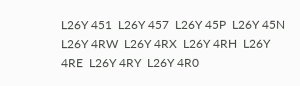L26Y 451  L26Y 457  L26Y 45P  L26Y 45N
L26Y 4RW  L26Y 4RX  L26Y 4RH  L26Y 4RE  L26Y 4RY  L26Y 4R0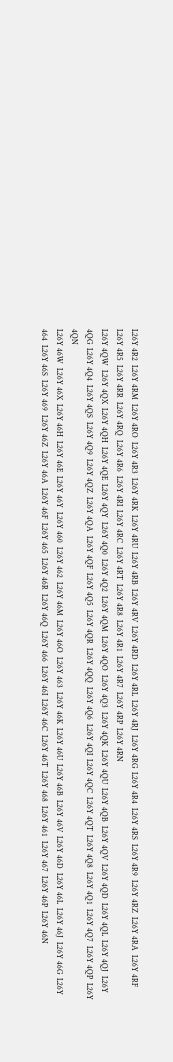L26Y 4R2  L26Y 4RM  L26Y 4RO  L26Y 4R3  L26Y 4RK  L26Y 4RU  L26Y 4RB  L26Y 4RV  L26Y 4RD  L26Y 4RL  L26Y 4RJ  L26Y 4RG  L26Y 4R4  L26Y 4RS  L26Y 4R9  L26Y 4RZ  L26Y 4RA  L26Y 4RF  L26Y 4R5  L26Y 4RR  L26Y 4RQ  L26Y 4R6  L26Y 4RI  L26Y 4RC  L26Y 4RT  L26Y 4R8  L26Y 4R1  L26Y 4R7  L26Y 4RP  L26Y 4RN
L26Y 4QW  L26Y 4QX  L26Y 4QH  L26Y 4QE  L26Y 4QY  L26Y 4Q0  L26Y 4Q2  L26Y 4QM  L26Y 4QO  L26Y 4Q3  L26Y 4QK  L26Y 4QU  L26Y 4QB  L26Y 4QV  L26Y 4QD  L26Y 4QL  L26Y 4QJ  L26Y 4QG  L26Y 4Q4  L26Y 4QS  L26Y 4Q9  L26Y 4QZ  L26Y 4QA  L26Y 4QF  L26Y 4Q5  L26Y 4QR  L26Y 4QQ  L26Y 4Q6  L26Y 4QI  L26Y 4QC  L26Y 4QT  L26Y 4Q8  L26Y 4Q1  L26Y 4Q7  L26Y 4QP  L26Y 4QN
L26Y 46W  L26Y 46X  L26Y 46H  L26Y 46E  L26Y 46Y  L26Y 460  L26Y 462  L26Y 46M  L26Y 46O  L26Y 463  L26Y 46K  L26Y 46U  L26Y 46B  L26Y 46V  L26Y 46D  L26Y 46L  L26Y 46J  L26Y 46G  L26Y 464  L26Y 46S  L26Y 469  L26Y 46Z  L26Y 46A  L26Y 46F  L26Y 465  L26Y 46R  L26Y 46Q  L26Y 466  L26Y 46I  L26Y 46C  L26Y 46T  L26Y 468  L26Y 461  L26Y 467  L26Y 46P  L26Y 46N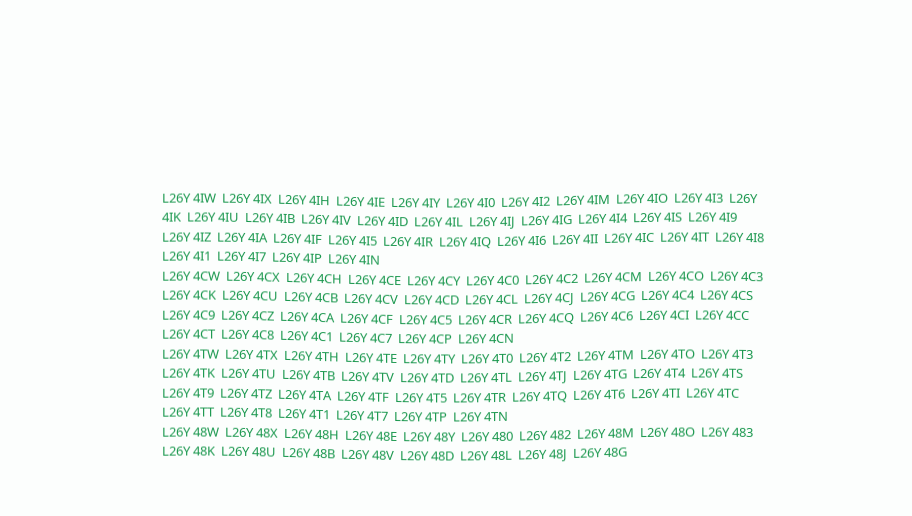L26Y 4IW  L26Y 4IX  L26Y 4IH  L26Y 4IE  L26Y 4IY  L26Y 4I0  L26Y 4I2  L26Y 4IM  L26Y 4IO  L26Y 4I3  L26Y 4IK  L26Y 4IU  L26Y 4IB  L26Y 4IV  L26Y 4ID  L26Y 4IL  L26Y 4IJ  L26Y 4IG  L26Y 4I4  L26Y 4IS  L26Y 4I9  L26Y 4IZ  L26Y 4IA  L26Y 4IF  L26Y 4I5  L26Y 4IR  L26Y 4IQ  L26Y 4I6  L26Y 4II  L26Y 4IC  L26Y 4IT  L26Y 4I8  L26Y 4I1  L26Y 4I7  L26Y 4IP  L26Y 4IN
L26Y 4CW  L26Y 4CX  L26Y 4CH  L26Y 4CE  L26Y 4CY  L26Y 4C0  L26Y 4C2  L26Y 4CM  L26Y 4CO  L26Y 4C3  L26Y 4CK  L26Y 4CU  L26Y 4CB  L26Y 4CV  L26Y 4CD  L26Y 4CL  L26Y 4CJ  L26Y 4CG  L26Y 4C4  L26Y 4CS  L26Y 4C9  L26Y 4CZ  L26Y 4CA  L26Y 4CF  L26Y 4C5  L26Y 4CR  L26Y 4CQ  L26Y 4C6  L26Y 4CI  L26Y 4CC  L26Y 4CT  L26Y 4C8  L26Y 4C1  L26Y 4C7  L26Y 4CP  L26Y 4CN
L26Y 4TW  L26Y 4TX  L26Y 4TH  L26Y 4TE  L26Y 4TY  L26Y 4T0  L26Y 4T2  L26Y 4TM  L26Y 4TO  L26Y 4T3  L26Y 4TK  L26Y 4TU  L26Y 4TB  L26Y 4TV  L26Y 4TD  L26Y 4TL  L26Y 4TJ  L26Y 4TG  L26Y 4T4  L26Y 4TS  L26Y 4T9  L26Y 4TZ  L26Y 4TA  L26Y 4TF  L26Y 4T5  L26Y 4TR  L26Y 4TQ  L26Y 4T6  L26Y 4TI  L26Y 4TC  L26Y 4TT  L26Y 4T8  L26Y 4T1  L26Y 4T7  L26Y 4TP  L26Y 4TN
L26Y 48W  L26Y 48X  L26Y 48H  L26Y 48E  L26Y 48Y  L26Y 480  L26Y 482  L26Y 48M  L26Y 48O  L26Y 483  L26Y 48K  L26Y 48U  L26Y 48B  L26Y 48V  L26Y 48D  L26Y 48L  L26Y 48J  L26Y 48G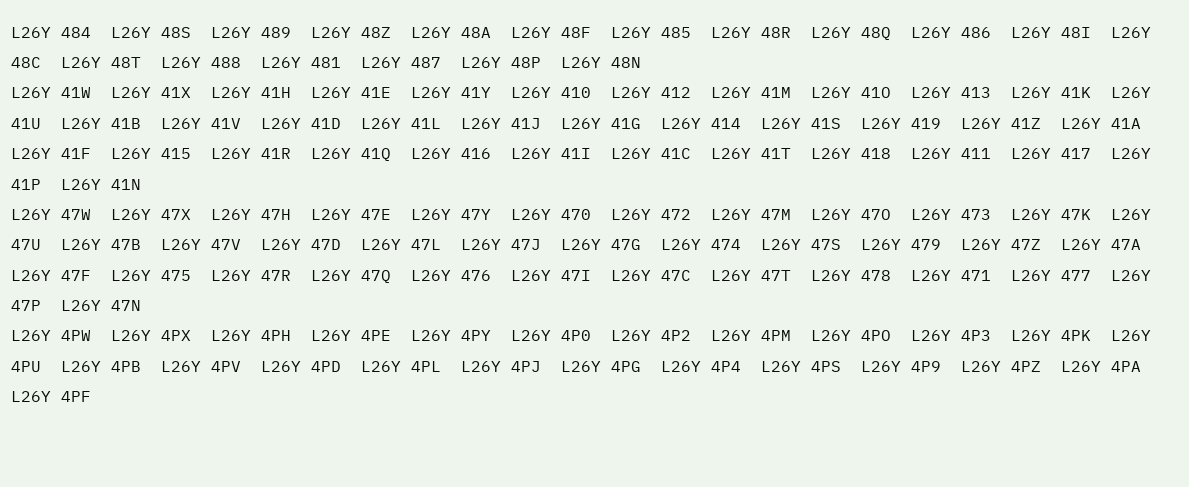L26Y 484  L26Y 48S  L26Y 489  L26Y 48Z  L26Y 48A  L26Y 48F  L26Y 485  L26Y 48R  L26Y 48Q  L26Y 486  L26Y 48I  L26Y 48C  L26Y 48T  L26Y 488  L26Y 481  L26Y 487  L26Y 48P  L26Y 48N
L26Y 41W  L26Y 41X  L26Y 41H  L26Y 41E  L26Y 41Y  L26Y 410  L26Y 412  L26Y 41M  L26Y 41O  L26Y 413  L26Y 41K  L26Y 41U  L26Y 41B  L26Y 41V  L26Y 41D  L26Y 41L  L26Y 41J  L26Y 41G  L26Y 414  L26Y 41S  L26Y 419  L26Y 41Z  L26Y 41A  L26Y 41F  L26Y 415  L26Y 41R  L26Y 41Q  L26Y 416  L26Y 41I  L26Y 41C  L26Y 41T  L26Y 418  L26Y 411  L26Y 417  L26Y 41P  L26Y 41N
L26Y 47W  L26Y 47X  L26Y 47H  L26Y 47E  L26Y 47Y  L26Y 470  L26Y 472  L26Y 47M  L26Y 47O  L26Y 473  L26Y 47K  L26Y 47U  L26Y 47B  L26Y 47V  L26Y 47D  L26Y 47L  L26Y 47J  L26Y 47G  L26Y 474  L26Y 47S  L26Y 479  L26Y 47Z  L26Y 47A  L26Y 47F  L26Y 475  L26Y 47R  L26Y 47Q  L26Y 476  L26Y 47I  L26Y 47C  L26Y 47T  L26Y 478  L26Y 471  L26Y 477  L26Y 47P  L26Y 47N
L26Y 4PW  L26Y 4PX  L26Y 4PH  L26Y 4PE  L26Y 4PY  L26Y 4P0  L26Y 4P2  L26Y 4PM  L26Y 4PO  L26Y 4P3  L26Y 4PK  L26Y 4PU  L26Y 4PB  L26Y 4PV  L26Y 4PD  L26Y 4PL  L26Y 4PJ  L26Y 4PG  L26Y 4P4  L26Y 4PS  L26Y 4P9  L26Y 4PZ  L26Y 4PA  L26Y 4PF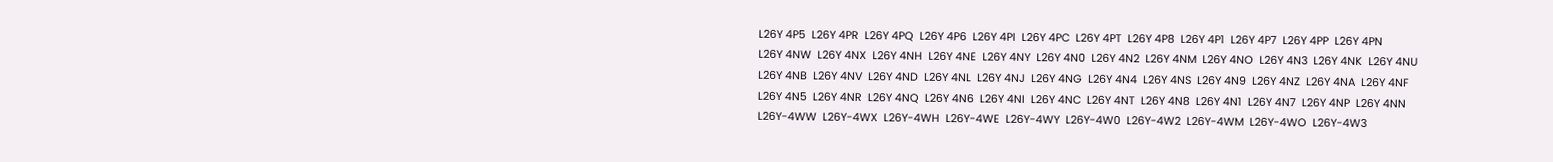L26Y 4P5  L26Y 4PR  L26Y 4PQ  L26Y 4P6  L26Y 4PI  L26Y 4PC  L26Y 4PT  L26Y 4P8  L26Y 4P1  L26Y 4P7  L26Y 4PP  L26Y 4PN
L26Y 4NW  L26Y 4NX  L26Y 4NH  L26Y 4NE  L26Y 4NY  L26Y 4N0  L26Y 4N2  L26Y 4NM  L26Y 4NO  L26Y 4N3  L26Y 4NK  L26Y 4NU  L26Y 4NB  L26Y 4NV  L26Y 4ND  L26Y 4NL  L26Y 4NJ  L26Y 4NG  L26Y 4N4  L26Y 4NS  L26Y 4N9  L26Y 4NZ  L26Y 4NA  L26Y 4NF  L26Y 4N5  L26Y 4NR  L26Y 4NQ  L26Y 4N6  L26Y 4NI  L26Y 4NC  L26Y 4NT  L26Y 4N8  L26Y 4N1  L26Y 4N7  L26Y 4NP  L26Y 4NN
L26Y-4WW  L26Y-4WX  L26Y-4WH  L26Y-4WE  L26Y-4WY  L26Y-4W0  L26Y-4W2  L26Y-4WM  L26Y-4WO  L26Y-4W3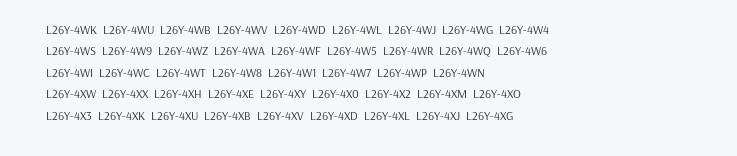L26Y-4WK  L26Y-4WU  L26Y-4WB  L26Y-4WV  L26Y-4WD  L26Y-4WL  L26Y-4WJ  L26Y-4WG  L26Y-4W4  L26Y-4WS  L26Y-4W9  L26Y-4WZ  L26Y-4WA  L26Y-4WF  L26Y-4W5  L26Y-4WR  L26Y-4WQ  L26Y-4W6  L26Y-4WI  L26Y-4WC  L26Y-4WT  L26Y-4W8  L26Y-4W1  L26Y-4W7  L26Y-4WP  L26Y-4WN
L26Y-4XW  L26Y-4XX  L26Y-4XH  L26Y-4XE  L26Y-4XY  L26Y-4X0  L26Y-4X2  L26Y-4XM  L26Y-4XO  L26Y-4X3  L26Y-4XK  L26Y-4XU  L26Y-4XB  L26Y-4XV  L26Y-4XD  L26Y-4XL  L26Y-4XJ  L26Y-4XG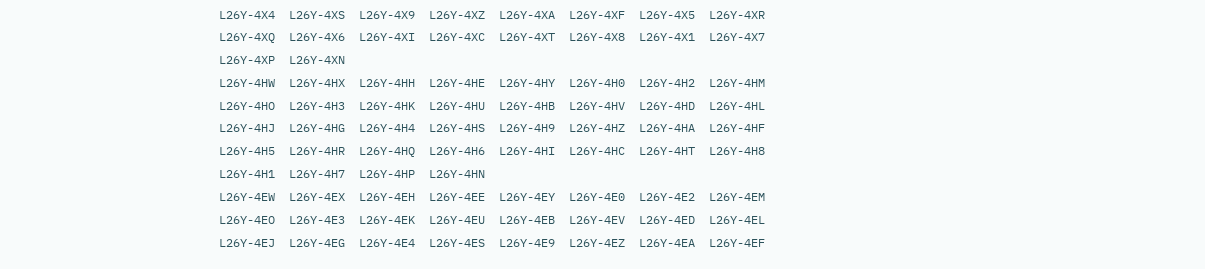L26Y-4X4  L26Y-4XS  L26Y-4X9  L26Y-4XZ  L26Y-4XA  L26Y-4XF  L26Y-4X5  L26Y-4XR  L26Y-4XQ  L26Y-4X6  L26Y-4XI  L26Y-4XC  L26Y-4XT  L26Y-4X8  L26Y-4X1  L26Y-4X7  L26Y-4XP  L26Y-4XN
L26Y-4HW  L26Y-4HX  L26Y-4HH  L26Y-4HE  L26Y-4HY  L26Y-4H0  L26Y-4H2  L26Y-4HM  L26Y-4HO  L26Y-4H3  L26Y-4HK  L26Y-4HU  L26Y-4HB  L26Y-4HV  L26Y-4HD  L26Y-4HL  L26Y-4HJ  L26Y-4HG  L26Y-4H4  L26Y-4HS  L26Y-4H9  L26Y-4HZ  L26Y-4HA  L26Y-4HF  L26Y-4H5  L26Y-4HR  L26Y-4HQ  L26Y-4H6  L26Y-4HI  L26Y-4HC  L26Y-4HT  L26Y-4H8  L26Y-4H1  L26Y-4H7  L26Y-4HP  L26Y-4HN
L26Y-4EW  L26Y-4EX  L26Y-4EH  L26Y-4EE  L26Y-4EY  L26Y-4E0  L26Y-4E2  L26Y-4EM  L26Y-4EO  L26Y-4E3  L26Y-4EK  L26Y-4EU  L26Y-4EB  L26Y-4EV  L26Y-4ED  L26Y-4EL  L26Y-4EJ  L26Y-4EG  L26Y-4E4  L26Y-4ES  L26Y-4E9  L26Y-4EZ  L26Y-4EA  L26Y-4EF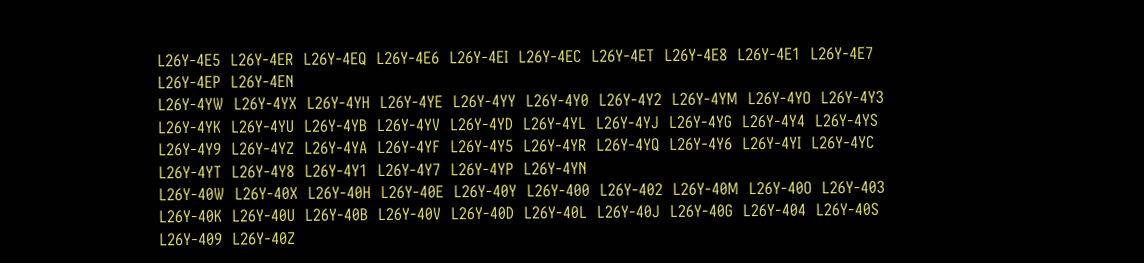L26Y-4E5  L26Y-4ER  L26Y-4EQ  L26Y-4E6  L26Y-4EI  L26Y-4EC  L26Y-4ET  L26Y-4E8  L26Y-4E1  L26Y-4E7  L26Y-4EP  L26Y-4EN
L26Y-4YW  L26Y-4YX  L26Y-4YH  L26Y-4YE  L26Y-4YY  L26Y-4Y0  L26Y-4Y2  L26Y-4YM  L26Y-4YO  L26Y-4Y3  L26Y-4YK  L26Y-4YU  L26Y-4YB  L26Y-4YV  L26Y-4YD  L26Y-4YL  L26Y-4YJ  L26Y-4YG  L26Y-4Y4  L26Y-4YS  L26Y-4Y9  L26Y-4YZ  L26Y-4YA  L26Y-4YF  L26Y-4Y5  L26Y-4YR  L26Y-4YQ  L26Y-4Y6  L26Y-4YI  L26Y-4YC  L26Y-4YT  L26Y-4Y8  L26Y-4Y1  L26Y-4Y7  L26Y-4YP  L26Y-4YN
L26Y-40W  L26Y-40X  L26Y-40H  L26Y-40E  L26Y-40Y  L26Y-400  L26Y-402  L26Y-40M  L26Y-40O  L26Y-403  L26Y-40K  L26Y-40U  L26Y-40B  L26Y-40V  L26Y-40D  L26Y-40L  L26Y-40J  L26Y-40G  L26Y-404  L26Y-40S  L26Y-409  L26Y-40Z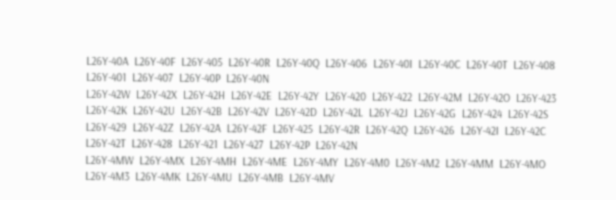L26Y-40A  L26Y-40F  L26Y-405  L26Y-40R  L26Y-40Q  L26Y-406  L26Y-40I  L26Y-40C  L26Y-40T  L26Y-408  L26Y-401  L26Y-407  L26Y-40P  L26Y-40N
L26Y-42W  L26Y-42X  L26Y-42H  L26Y-42E  L26Y-42Y  L26Y-420  L26Y-422  L26Y-42M  L26Y-42O  L26Y-423  L26Y-42K  L26Y-42U  L26Y-42B  L26Y-42V  L26Y-42D  L26Y-42L  L26Y-42J  L26Y-42G  L26Y-424  L26Y-42S  L26Y-429  L26Y-42Z  L26Y-42A  L26Y-42F  L26Y-425  L26Y-42R  L26Y-42Q  L26Y-426  L26Y-42I  L26Y-42C  L26Y-42T  L26Y-428  L26Y-421  L26Y-427  L26Y-42P  L26Y-42N
L26Y-4MW  L26Y-4MX  L26Y-4MH  L26Y-4ME  L26Y-4MY  L26Y-4M0  L26Y-4M2  L26Y-4MM  L26Y-4MO  L26Y-4M3  L26Y-4MK  L26Y-4MU  L26Y-4MB  L26Y-4MV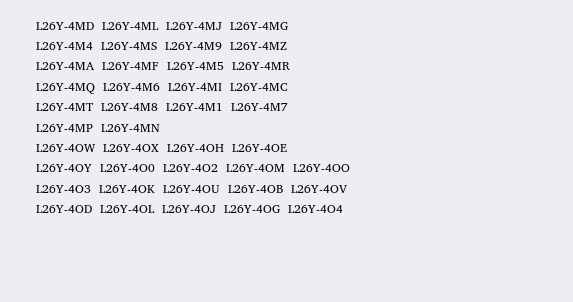L26Y-4MD  L26Y-4ML  L26Y-4MJ  L26Y-4MG  L26Y-4M4  L26Y-4MS  L26Y-4M9  L26Y-4MZ  L26Y-4MA  L26Y-4MF  L26Y-4M5  L26Y-4MR  L26Y-4MQ  L26Y-4M6  L26Y-4MI  L26Y-4MC  L26Y-4MT  L26Y-4M8  L26Y-4M1  L26Y-4M7  L26Y-4MP  L26Y-4MN
L26Y-4OW  L26Y-4OX  L26Y-4OH  L26Y-4OE  L26Y-4OY  L26Y-4O0  L26Y-4O2  L26Y-4OM  L26Y-4OO  L26Y-4O3  L26Y-4OK  L26Y-4OU  L26Y-4OB  L26Y-4OV  L26Y-4OD  L26Y-4OL  L26Y-4OJ  L26Y-4OG  L26Y-4O4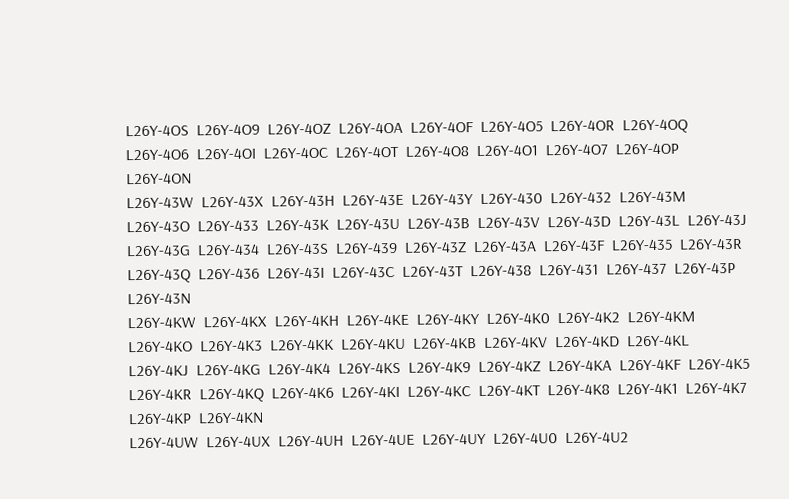L26Y-4OS  L26Y-4O9  L26Y-4OZ  L26Y-4OA  L26Y-4OF  L26Y-4O5  L26Y-4OR  L26Y-4OQ  L26Y-4O6  L26Y-4OI  L26Y-4OC  L26Y-4OT  L26Y-4O8  L26Y-4O1  L26Y-4O7  L26Y-4OP  L26Y-4ON
L26Y-43W  L26Y-43X  L26Y-43H  L26Y-43E  L26Y-43Y  L26Y-430  L26Y-432  L26Y-43M  L26Y-43O  L26Y-433  L26Y-43K  L26Y-43U  L26Y-43B  L26Y-43V  L26Y-43D  L26Y-43L  L26Y-43J  L26Y-43G  L26Y-434  L26Y-43S  L26Y-439  L26Y-43Z  L26Y-43A  L26Y-43F  L26Y-435  L26Y-43R  L26Y-43Q  L26Y-436  L26Y-43I  L26Y-43C  L26Y-43T  L26Y-438  L26Y-431  L26Y-437  L26Y-43P  L26Y-43N
L26Y-4KW  L26Y-4KX  L26Y-4KH  L26Y-4KE  L26Y-4KY  L26Y-4K0  L26Y-4K2  L26Y-4KM  L26Y-4KO  L26Y-4K3  L26Y-4KK  L26Y-4KU  L26Y-4KB  L26Y-4KV  L26Y-4KD  L26Y-4KL  L26Y-4KJ  L26Y-4KG  L26Y-4K4  L26Y-4KS  L26Y-4K9  L26Y-4KZ  L26Y-4KA  L26Y-4KF  L26Y-4K5  L26Y-4KR  L26Y-4KQ  L26Y-4K6  L26Y-4KI  L26Y-4KC  L26Y-4KT  L26Y-4K8  L26Y-4K1  L26Y-4K7  L26Y-4KP  L26Y-4KN
L26Y-4UW  L26Y-4UX  L26Y-4UH  L26Y-4UE  L26Y-4UY  L26Y-4U0  L26Y-4U2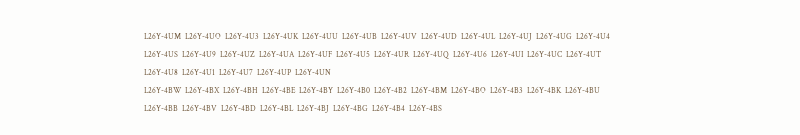L26Y-4UM  L26Y-4UO  L26Y-4U3  L26Y-4UK  L26Y-4UU  L26Y-4UB  L26Y-4UV  L26Y-4UD  L26Y-4UL  L26Y-4UJ  L26Y-4UG  L26Y-4U4  L26Y-4US  L26Y-4U9  L26Y-4UZ  L26Y-4UA  L26Y-4UF  L26Y-4U5  L26Y-4UR  L26Y-4UQ  L26Y-4U6  L26Y-4UI  L26Y-4UC  L26Y-4UT  L26Y-4U8  L26Y-4U1  L26Y-4U7  L26Y-4UP  L26Y-4UN
L26Y-4BW  L26Y-4BX  L26Y-4BH  L26Y-4BE  L26Y-4BY  L26Y-4B0  L26Y-4B2  L26Y-4BM  L26Y-4BO  L26Y-4B3  L26Y-4BK  L26Y-4BU  L26Y-4BB  L26Y-4BV  L26Y-4BD  L26Y-4BL  L26Y-4BJ  L26Y-4BG  L26Y-4B4  L26Y-4BS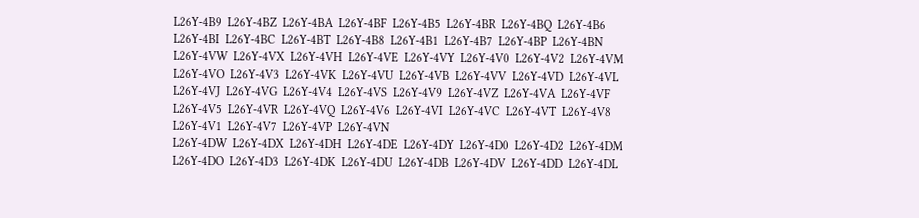L26Y-4B9  L26Y-4BZ  L26Y-4BA  L26Y-4BF  L26Y-4B5  L26Y-4BR  L26Y-4BQ  L26Y-4B6  L26Y-4BI  L26Y-4BC  L26Y-4BT  L26Y-4B8  L26Y-4B1  L26Y-4B7  L26Y-4BP  L26Y-4BN
L26Y-4VW  L26Y-4VX  L26Y-4VH  L26Y-4VE  L26Y-4VY  L26Y-4V0  L26Y-4V2  L26Y-4VM  L26Y-4VO  L26Y-4V3  L26Y-4VK  L26Y-4VU  L26Y-4VB  L26Y-4VV  L26Y-4VD  L26Y-4VL  L26Y-4VJ  L26Y-4VG  L26Y-4V4  L26Y-4VS  L26Y-4V9  L26Y-4VZ  L26Y-4VA  L26Y-4VF  L26Y-4V5  L26Y-4VR  L26Y-4VQ  L26Y-4V6  L26Y-4VI  L26Y-4VC  L26Y-4VT  L26Y-4V8  L26Y-4V1  L26Y-4V7  L26Y-4VP  L26Y-4VN
L26Y-4DW  L26Y-4DX  L26Y-4DH  L26Y-4DE  L26Y-4DY  L26Y-4D0  L26Y-4D2  L26Y-4DM  L26Y-4DO  L26Y-4D3  L26Y-4DK  L26Y-4DU  L26Y-4DB  L26Y-4DV  L26Y-4DD  L26Y-4DL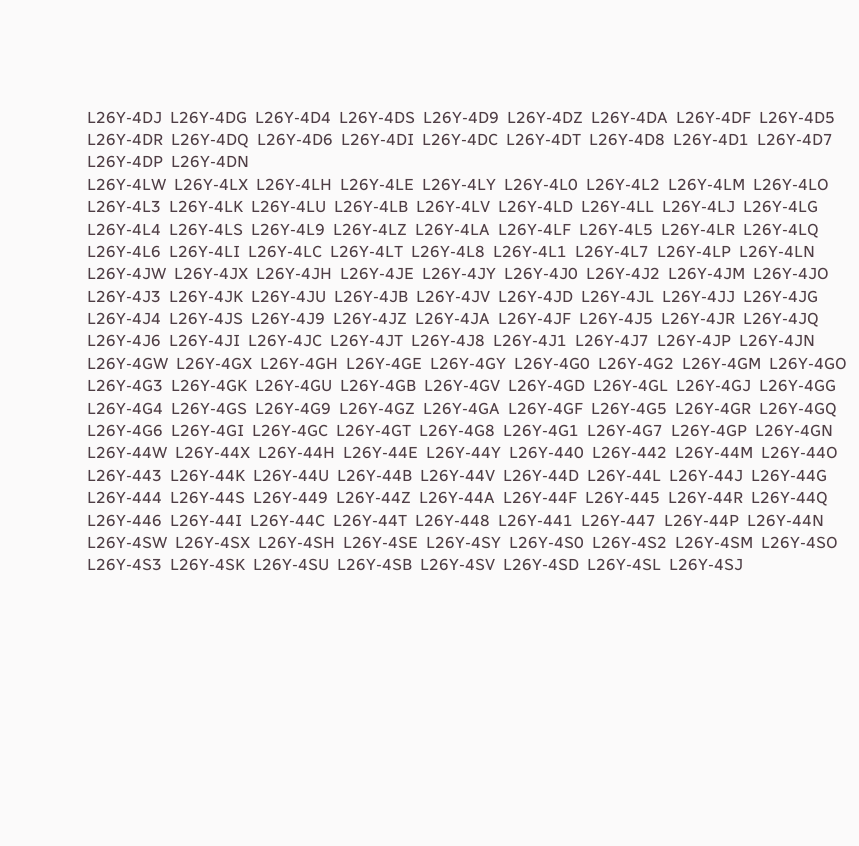L26Y-4DJ  L26Y-4DG  L26Y-4D4  L26Y-4DS  L26Y-4D9  L26Y-4DZ  L26Y-4DA  L26Y-4DF  L26Y-4D5  L26Y-4DR  L26Y-4DQ  L26Y-4D6  L26Y-4DI  L26Y-4DC  L26Y-4DT  L26Y-4D8  L26Y-4D1  L26Y-4D7  L26Y-4DP  L26Y-4DN
L26Y-4LW  L26Y-4LX  L26Y-4LH  L26Y-4LE  L26Y-4LY  L26Y-4L0  L26Y-4L2  L26Y-4LM  L26Y-4LO  L26Y-4L3  L26Y-4LK  L26Y-4LU  L26Y-4LB  L26Y-4LV  L26Y-4LD  L26Y-4LL  L26Y-4LJ  L26Y-4LG  L26Y-4L4  L26Y-4LS  L26Y-4L9  L26Y-4LZ  L26Y-4LA  L26Y-4LF  L26Y-4L5  L26Y-4LR  L26Y-4LQ  L26Y-4L6  L26Y-4LI  L26Y-4LC  L26Y-4LT  L26Y-4L8  L26Y-4L1  L26Y-4L7  L26Y-4LP  L26Y-4LN
L26Y-4JW  L26Y-4JX  L26Y-4JH  L26Y-4JE  L26Y-4JY  L26Y-4J0  L26Y-4J2  L26Y-4JM  L26Y-4JO  L26Y-4J3  L26Y-4JK  L26Y-4JU  L26Y-4JB  L26Y-4JV  L26Y-4JD  L26Y-4JL  L26Y-4JJ  L26Y-4JG  L26Y-4J4  L26Y-4JS  L26Y-4J9  L26Y-4JZ  L26Y-4JA  L26Y-4JF  L26Y-4J5  L26Y-4JR  L26Y-4JQ  L26Y-4J6  L26Y-4JI  L26Y-4JC  L26Y-4JT  L26Y-4J8  L26Y-4J1  L26Y-4J7  L26Y-4JP  L26Y-4JN
L26Y-4GW  L26Y-4GX  L26Y-4GH  L26Y-4GE  L26Y-4GY  L26Y-4G0  L26Y-4G2  L26Y-4GM  L26Y-4GO  L26Y-4G3  L26Y-4GK  L26Y-4GU  L26Y-4GB  L26Y-4GV  L26Y-4GD  L26Y-4GL  L26Y-4GJ  L26Y-4GG  L26Y-4G4  L26Y-4GS  L26Y-4G9  L26Y-4GZ  L26Y-4GA  L26Y-4GF  L26Y-4G5  L26Y-4GR  L26Y-4GQ  L26Y-4G6  L26Y-4GI  L26Y-4GC  L26Y-4GT  L26Y-4G8  L26Y-4G1  L26Y-4G7  L26Y-4GP  L26Y-4GN
L26Y-44W  L26Y-44X  L26Y-44H  L26Y-44E  L26Y-44Y  L26Y-440  L26Y-442  L26Y-44M  L26Y-44O  L26Y-443  L26Y-44K  L26Y-44U  L26Y-44B  L26Y-44V  L26Y-44D  L26Y-44L  L26Y-44J  L26Y-44G  L26Y-444  L26Y-44S  L26Y-449  L26Y-44Z  L26Y-44A  L26Y-44F  L26Y-445  L26Y-44R  L26Y-44Q  L26Y-446  L26Y-44I  L26Y-44C  L26Y-44T  L26Y-448  L26Y-441  L26Y-447  L26Y-44P  L26Y-44N
L26Y-4SW  L26Y-4SX  L26Y-4SH  L26Y-4SE  L26Y-4SY  L26Y-4S0  L26Y-4S2  L26Y-4SM  L26Y-4SO  L26Y-4S3  L26Y-4SK  L26Y-4SU  L26Y-4SB  L26Y-4SV  L26Y-4SD  L26Y-4SL  L26Y-4SJ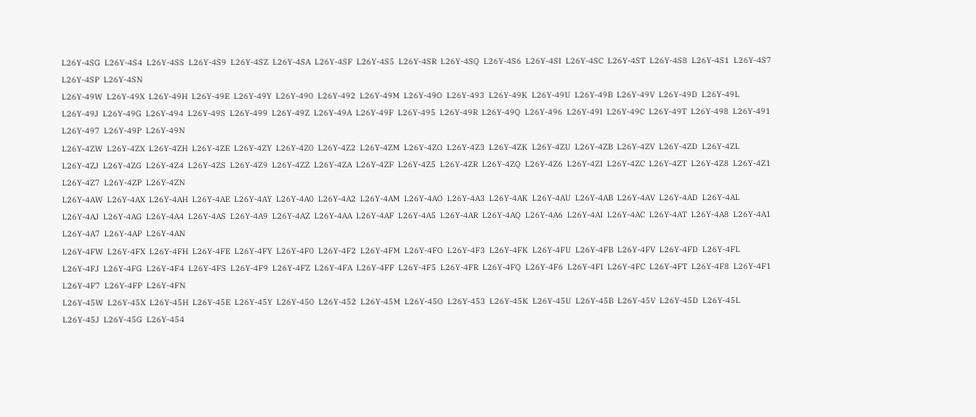L26Y-4SG  L26Y-4S4  L26Y-4SS  L26Y-4S9  L26Y-4SZ  L26Y-4SA  L26Y-4SF  L26Y-4S5  L26Y-4SR  L26Y-4SQ  L26Y-4S6  L26Y-4SI  L26Y-4SC  L26Y-4ST  L26Y-4S8  L26Y-4S1  L26Y-4S7  L26Y-4SP  L26Y-4SN
L26Y-49W  L26Y-49X  L26Y-49H  L26Y-49E  L26Y-49Y  L26Y-490  L26Y-492  L26Y-49M  L26Y-49O  L26Y-493  L26Y-49K  L26Y-49U  L26Y-49B  L26Y-49V  L26Y-49D  L26Y-49L  L26Y-49J  L26Y-49G  L26Y-494  L26Y-49S  L26Y-499  L26Y-49Z  L26Y-49A  L26Y-49F  L26Y-495  L26Y-49R  L26Y-49Q  L26Y-496  L26Y-49I  L26Y-49C  L26Y-49T  L26Y-498  L26Y-491  L26Y-497  L26Y-49P  L26Y-49N
L26Y-4ZW  L26Y-4ZX  L26Y-4ZH  L26Y-4ZE  L26Y-4ZY  L26Y-4Z0  L26Y-4Z2  L26Y-4ZM  L26Y-4ZO  L26Y-4Z3  L26Y-4ZK  L26Y-4ZU  L26Y-4ZB  L26Y-4ZV  L26Y-4ZD  L26Y-4ZL  L26Y-4ZJ  L26Y-4ZG  L26Y-4Z4  L26Y-4ZS  L26Y-4Z9  L26Y-4ZZ  L26Y-4ZA  L26Y-4ZF  L26Y-4Z5  L26Y-4ZR  L26Y-4ZQ  L26Y-4Z6  L26Y-4ZI  L26Y-4ZC  L26Y-4ZT  L26Y-4Z8  L26Y-4Z1  L26Y-4Z7  L26Y-4ZP  L26Y-4ZN
L26Y-4AW  L26Y-4AX  L26Y-4AH  L26Y-4AE  L26Y-4AY  L26Y-4A0  L26Y-4A2  L26Y-4AM  L26Y-4AO  L26Y-4A3  L26Y-4AK  L26Y-4AU  L26Y-4AB  L26Y-4AV  L26Y-4AD  L26Y-4AL  L26Y-4AJ  L26Y-4AG  L26Y-4A4  L26Y-4AS  L26Y-4A9  L26Y-4AZ  L26Y-4AA  L26Y-4AF  L26Y-4A5  L26Y-4AR  L26Y-4AQ  L26Y-4A6  L26Y-4AI  L26Y-4AC  L26Y-4AT  L26Y-4A8  L26Y-4A1  L26Y-4A7  L26Y-4AP  L26Y-4AN
L26Y-4FW  L26Y-4FX  L26Y-4FH  L26Y-4FE  L26Y-4FY  L26Y-4F0  L26Y-4F2  L26Y-4FM  L26Y-4FO  L26Y-4F3  L26Y-4FK  L26Y-4FU  L26Y-4FB  L26Y-4FV  L26Y-4FD  L26Y-4FL  L26Y-4FJ  L26Y-4FG  L26Y-4F4  L26Y-4FS  L26Y-4F9  L26Y-4FZ  L26Y-4FA  L26Y-4FF  L26Y-4F5  L26Y-4FR  L26Y-4FQ  L26Y-4F6  L26Y-4FI  L26Y-4FC  L26Y-4FT  L26Y-4F8  L26Y-4F1  L26Y-4F7  L26Y-4FP  L26Y-4FN
L26Y-45W  L26Y-45X  L26Y-45H  L26Y-45E  L26Y-45Y  L26Y-450  L26Y-452  L26Y-45M  L26Y-45O  L26Y-453  L26Y-45K  L26Y-45U  L26Y-45B  L26Y-45V  L26Y-45D  L26Y-45L  L26Y-45J  L26Y-45G  L26Y-454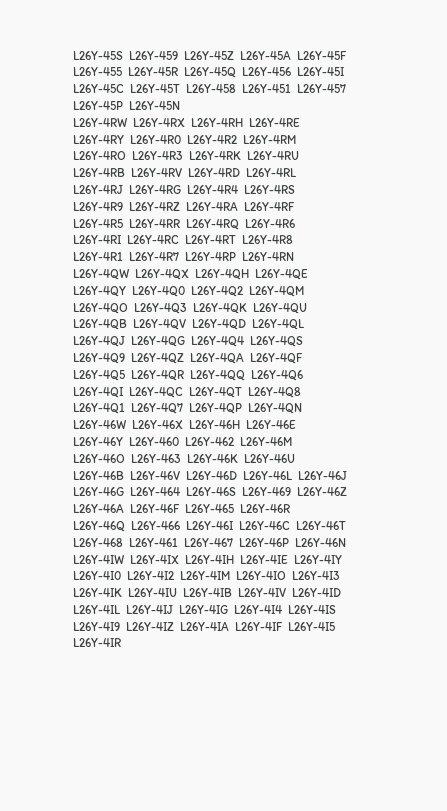L26Y-45S  L26Y-459  L26Y-45Z  L26Y-45A  L26Y-45F  L26Y-455  L26Y-45R  L26Y-45Q  L26Y-456  L26Y-45I  L26Y-45C  L26Y-45T  L26Y-458  L26Y-451  L26Y-457  L26Y-45P  L26Y-45N
L26Y-4RW  L26Y-4RX  L26Y-4RH  L26Y-4RE  L26Y-4RY  L26Y-4R0  L26Y-4R2  L26Y-4RM  L26Y-4RO  L26Y-4R3  L26Y-4RK  L26Y-4RU  L26Y-4RB  L26Y-4RV  L26Y-4RD  L26Y-4RL  L26Y-4RJ  L26Y-4RG  L26Y-4R4  L26Y-4RS  L26Y-4R9  L26Y-4RZ  L26Y-4RA  L26Y-4RF  L26Y-4R5  L26Y-4RR  L26Y-4RQ  L26Y-4R6  L26Y-4RI  L26Y-4RC  L26Y-4RT  L26Y-4R8  L26Y-4R1  L26Y-4R7  L26Y-4RP  L26Y-4RN
L26Y-4QW  L26Y-4QX  L26Y-4QH  L26Y-4QE  L26Y-4QY  L26Y-4Q0  L26Y-4Q2  L26Y-4QM  L26Y-4QO  L26Y-4Q3  L26Y-4QK  L26Y-4QU  L26Y-4QB  L26Y-4QV  L26Y-4QD  L26Y-4QL  L26Y-4QJ  L26Y-4QG  L26Y-4Q4  L26Y-4QS  L26Y-4Q9  L26Y-4QZ  L26Y-4QA  L26Y-4QF  L26Y-4Q5  L26Y-4QR  L26Y-4QQ  L26Y-4Q6  L26Y-4QI  L26Y-4QC  L26Y-4QT  L26Y-4Q8  L26Y-4Q1  L26Y-4Q7  L26Y-4QP  L26Y-4QN
L26Y-46W  L26Y-46X  L26Y-46H  L26Y-46E  L26Y-46Y  L26Y-460  L26Y-462  L26Y-46M  L26Y-46O  L26Y-463  L26Y-46K  L26Y-46U  L26Y-46B  L26Y-46V  L26Y-46D  L26Y-46L  L26Y-46J  L26Y-46G  L26Y-464  L26Y-46S  L26Y-469  L26Y-46Z  L26Y-46A  L26Y-46F  L26Y-465  L26Y-46R  L26Y-46Q  L26Y-466  L26Y-46I  L26Y-46C  L26Y-46T  L26Y-468  L26Y-461  L26Y-467  L26Y-46P  L26Y-46N
L26Y-4IW  L26Y-4IX  L26Y-4IH  L26Y-4IE  L26Y-4IY  L26Y-4I0  L26Y-4I2  L26Y-4IM  L26Y-4IO  L26Y-4I3  L26Y-4IK  L26Y-4IU  L26Y-4IB  L26Y-4IV  L26Y-4ID  L26Y-4IL  L26Y-4IJ  L26Y-4IG  L26Y-4I4  L26Y-4IS  L26Y-4I9  L26Y-4IZ  L26Y-4IA  L26Y-4IF  L26Y-4I5  L26Y-4IR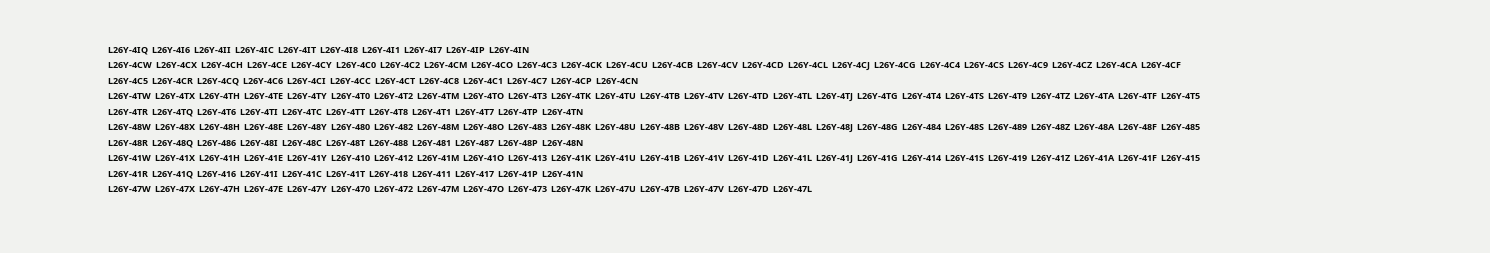L26Y-4IQ  L26Y-4I6  L26Y-4II  L26Y-4IC  L26Y-4IT  L26Y-4I8  L26Y-4I1  L26Y-4I7  L26Y-4IP  L26Y-4IN
L26Y-4CW  L26Y-4CX  L26Y-4CH  L26Y-4CE  L26Y-4CY  L26Y-4C0  L26Y-4C2  L26Y-4CM  L26Y-4CO  L26Y-4C3  L26Y-4CK  L26Y-4CU  L26Y-4CB  L26Y-4CV  L26Y-4CD  L26Y-4CL  L26Y-4CJ  L26Y-4CG  L26Y-4C4  L26Y-4CS  L26Y-4C9  L26Y-4CZ  L26Y-4CA  L26Y-4CF  L26Y-4C5  L26Y-4CR  L26Y-4CQ  L26Y-4C6  L26Y-4CI  L26Y-4CC  L26Y-4CT  L26Y-4C8  L26Y-4C1  L26Y-4C7  L26Y-4CP  L26Y-4CN
L26Y-4TW  L26Y-4TX  L26Y-4TH  L26Y-4TE  L26Y-4TY  L26Y-4T0  L26Y-4T2  L26Y-4TM  L26Y-4TO  L26Y-4T3  L26Y-4TK  L26Y-4TU  L26Y-4TB  L26Y-4TV  L26Y-4TD  L26Y-4TL  L26Y-4TJ  L26Y-4TG  L26Y-4T4  L26Y-4TS  L26Y-4T9  L26Y-4TZ  L26Y-4TA  L26Y-4TF  L26Y-4T5  L26Y-4TR  L26Y-4TQ  L26Y-4T6  L26Y-4TI  L26Y-4TC  L26Y-4TT  L26Y-4T8  L26Y-4T1  L26Y-4T7  L26Y-4TP  L26Y-4TN
L26Y-48W  L26Y-48X  L26Y-48H  L26Y-48E  L26Y-48Y  L26Y-480  L26Y-482  L26Y-48M  L26Y-48O  L26Y-483  L26Y-48K  L26Y-48U  L26Y-48B  L26Y-48V  L26Y-48D  L26Y-48L  L26Y-48J  L26Y-48G  L26Y-484  L26Y-48S  L26Y-489  L26Y-48Z  L26Y-48A  L26Y-48F  L26Y-485  L26Y-48R  L26Y-48Q  L26Y-486  L26Y-48I  L26Y-48C  L26Y-48T  L26Y-488  L26Y-481  L26Y-487  L26Y-48P  L26Y-48N
L26Y-41W  L26Y-41X  L26Y-41H  L26Y-41E  L26Y-41Y  L26Y-410  L26Y-412  L26Y-41M  L26Y-41O  L26Y-413  L26Y-41K  L26Y-41U  L26Y-41B  L26Y-41V  L26Y-41D  L26Y-41L  L26Y-41J  L26Y-41G  L26Y-414  L26Y-41S  L26Y-419  L26Y-41Z  L26Y-41A  L26Y-41F  L26Y-415  L26Y-41R  L26Y-41Q  L26Y-416  L26Y-41I  L26Y-41C  L26Y-41T  L26Y-418  L26Y-411  L26Y-417  L26Y-41P  L26Y-41N
L26Y-47W  L26Y-47X  L26Y-47H  L26Y-47E  L26Y-47Y  L26Y-470  L26Y-472  L26Y-47M  L26Y-47O  L26Y-473  L26Y-47K  L26Y-47U  L26Y-47B  L26Y-47V  L26Y-47D  L26Y-47L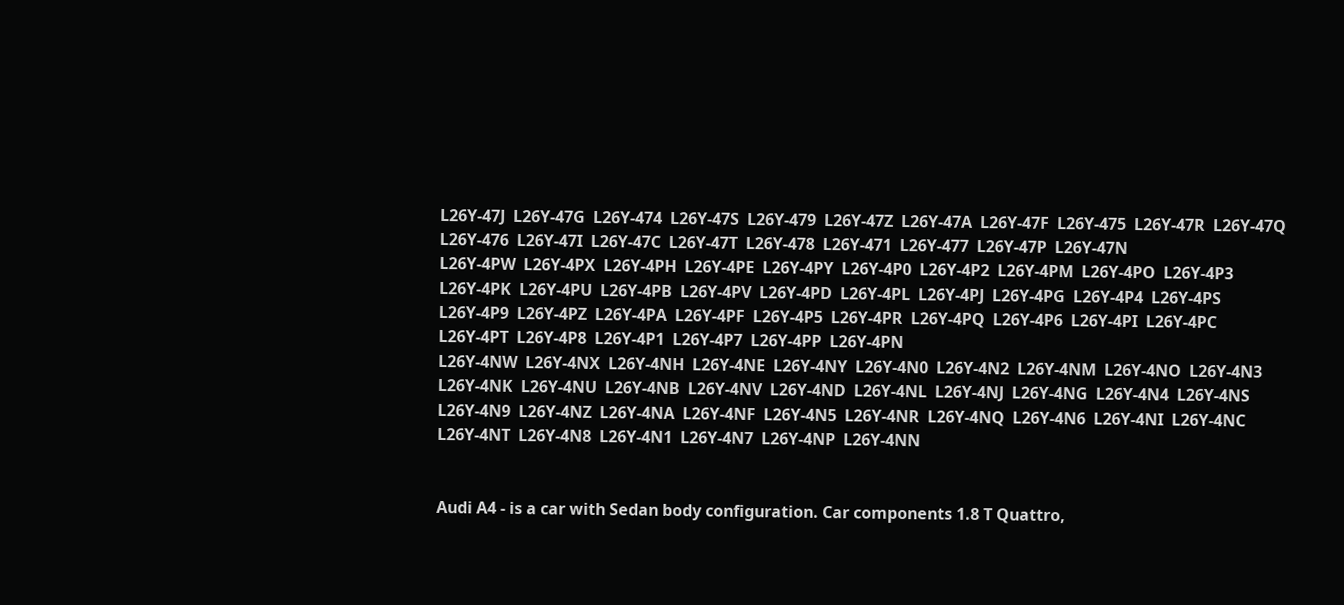L26Y-47J  L26Y-47G  L26Y-474  L26Y-47S  L26Y-479  L26Y-47Z  L26Y-47A  L26Y-47F  L26Y-475  L26Y-47R  L26Y-47Q  L26Y-476  L26Y-47I  L26Y-47C  L26Y-47T  L26Y-478  L26Y-471  L26Y-477  L26Y-47P  L26Y-47N
L26Y-4PW  L26Y-4PX  L26Y-4PH  L26Y-4PE  L26Y-4PY  L26Y-4P0  L26Y-4P2  L26Y-4PM  L26Y-4PO  L26Y-4P3  L26Y-4PK  L26Y-4PU  L26Y-4PB  L26Y-4PV  L26Y-4PD  L26Y-4PL  L26Y-4PJ  L26Y-4PG  L26Y-4P4  L26Y-4PS  L26Y-4P9  L26Y-4PZ  L26Y-4PA  L26Y-4PF  L26Y-4P5  L26Y-4PR  L26Y-4PQ  L26Y-4P6  L26Y-4PI  L26Y-4PC  L26Y-4PT  L26Y-4P8  L26Y-4P1  L26Y-4P7  L26Y-4PP  L26Y-4PN
L26Y-4NW  L26Y-4NX  L26Y-4NH  L26Y-4NE  L26Y-4NY  L26Y-4N0  L26Y-4N2  L26Y-4NM  L26Y-4NO  L26Y-4N3  L26Y-4NK  L26Y-4NU  L26Y-4NB  L26Y-4NV  L26Y-4ND  L26Y-4NL  L26Y-4NJ  L26Y-4NG  L26Y-4N4  L26Y-4NS  L26Y-4N9  L26Y-4NZ  L26Y-4NA  L26Y-4NF  L26Y-4N5  L26Y-4NR  L26Y-4NQ  L26Y-4N6  L26Y-4NI  L26Y-4NC  L26Y-4NT  L26Y-4N8  L26Y-4N1  L26Y-4N7  L26Y-4NP  L26Y-4NN


Audi A4 - is a car with Sedan body configuration. Car components 1.8 T Quattro,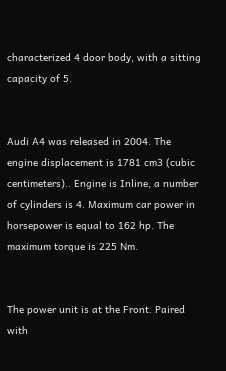characterized 4 door body, with a sitting capacity of 5.


Audi A4 was released in 2004. The engine displacement is 1781 cm3 (cubic centimeters).. Engine is Inline, a number of cylinders is 4. Maximum car power in horsepower is equal to 162 hp. The maximum torque is 225 Nm.


The power unit is at the Front. Paired with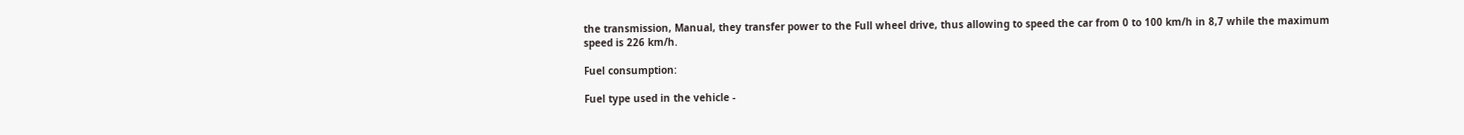the transmission, Manual, they transfer power to the Full wheel drive, thus allowing to speed the car from 0 to 100 km/h in 8,7 while the maximum speed is 226 km/h.

Fuel consumption:

Fuel type used in the vehicle -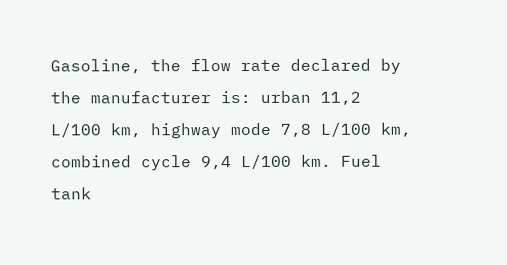Gasoline, the flow rate declared by the manufacturer is: urban 11,2 L/100 km, highway mode 7,8 L/100 km, combined cycle 9,4 L/100 km. Fuel tank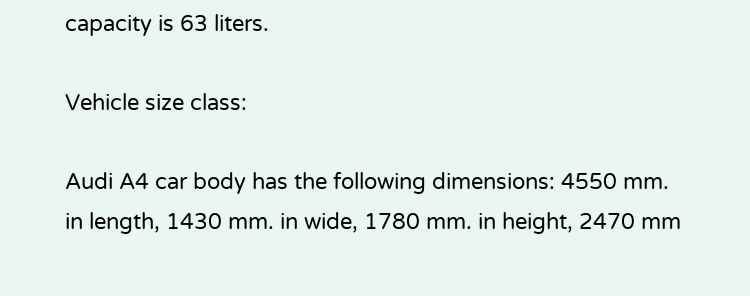capacity is 63 liters.

Vehicle size class:

Audi A4 car body has the following dimensions: 4550 mm. in length, 1430 mm. in wide, 1780 mm. in height, 2470 mm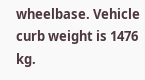wheelbase. Vehicle curb weight is 1476 kg.